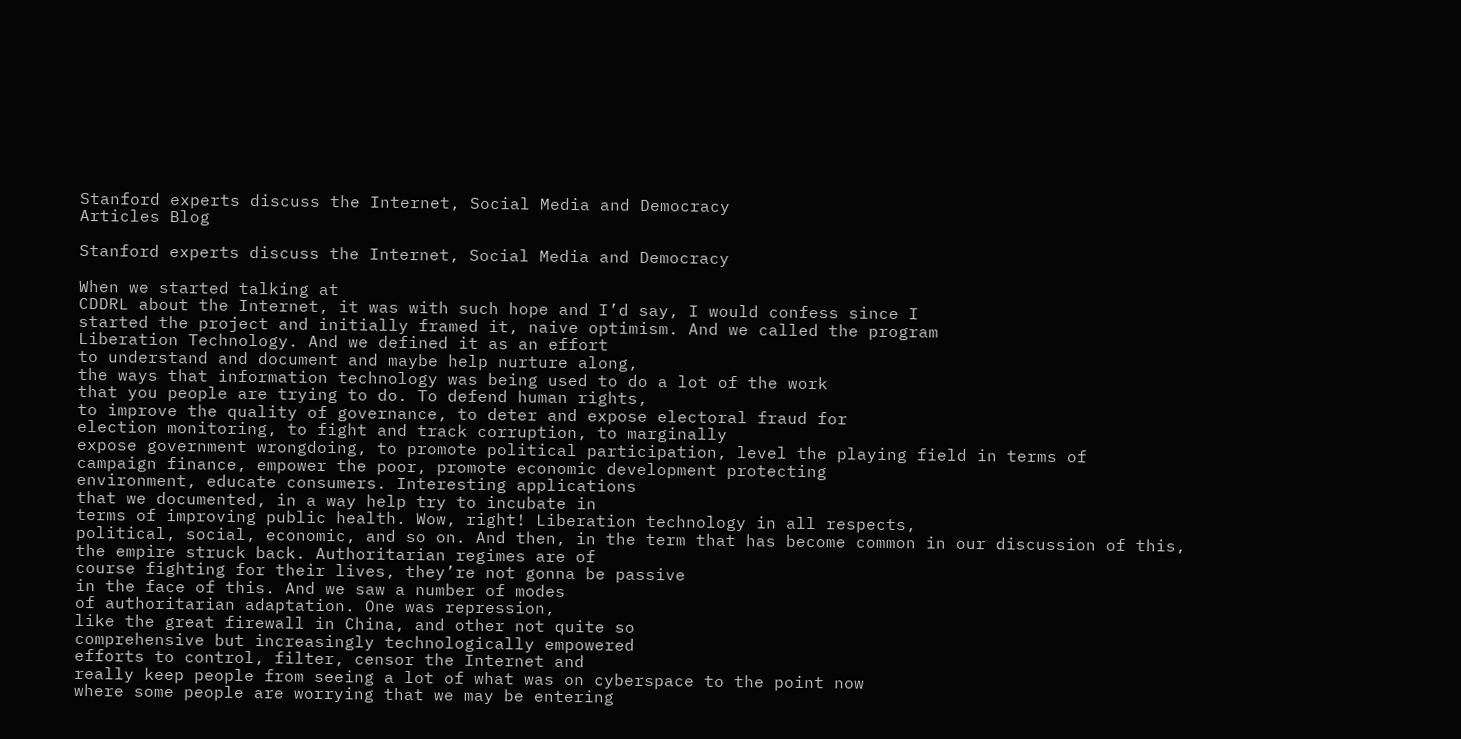Stanford experts discuss the Internet, Social Media and Democracy
Articles Blog

Stanford experts discuss the Internet, Social Media and Democracy

When we started talking at
CDDRL about the Internet, it was with such hope and I’d say, I would confess since I
started the project and initially framed it, naive optimism. And we called the program
Liberation Technology. And we defined it as an effort
to understand and document and maybe help nurture along,
the ways that information technology was being used to do a lot of the work
that you people are trying to do. To defend human rights,
to improve the quality of governance, to deter and expose electoral fraud for
election monitoring, to fight and track corruption, to marginally
expose government wrongdoing, to promote political participation, level the playing field in terms of
campaign finance, empower the poor, promote economic development protecting
environment, educate consumers. Interesting applications
that we documented, in a way help try to incubate in
terms of improving public health. Wow, right! Liberation technology in all respects,
political, social, economic, and so on. And then, in the term that has become common in our discussion of this,
the empire struck back. Authoritarian regimes are of
course fighting for their lives, they’re not gonna be passive
in the face of this. And we saw a number of modes
of authoritarian adaptation. One was repression,
like the great firewall in China, and other not quite so
comprehensive but increasingly technologically empowered
efforts to control, filter, censor the Internet and
really keep people from seeing a lot of what was on cyberspace to the point now
where some people are worrying that we may be entering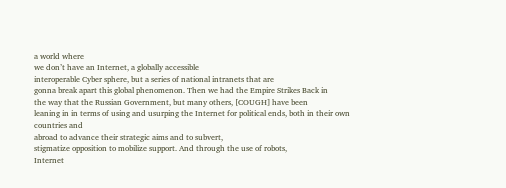a world where
we don’t have an Internet, a globally accessible
interoperable Cyber sphere, but a series of national intranets that are
gonna break apart this global phenomenon. Then we had the Empire Strikes Back in
the way that the Russian Government, but many others, [COUGH] have been
leaning in in terms of using and usurping the Internet for political ends, both in their own countries and
abroad to advance their strategic aims and to subvert,
stigmatize opposition to mobilize support. And through the use of robots,
Internet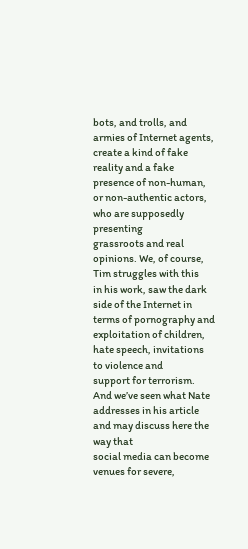bots, and trolls, and armies of Internet agents,
create a kind of fake reality and a fake presence of non-human,
or non-authentic actors, who are supposedly presenting
grassroots and real opinions. We, of course, Tim struggles with this
in his work, saw the dark side of the Internet in terms of pornography and
exploitation of children, hate speech, invitations to violence and
support for terrorism. And we’ve seen what Nate
addresses in his article and may discuss here the way that
social media can become venues for severe,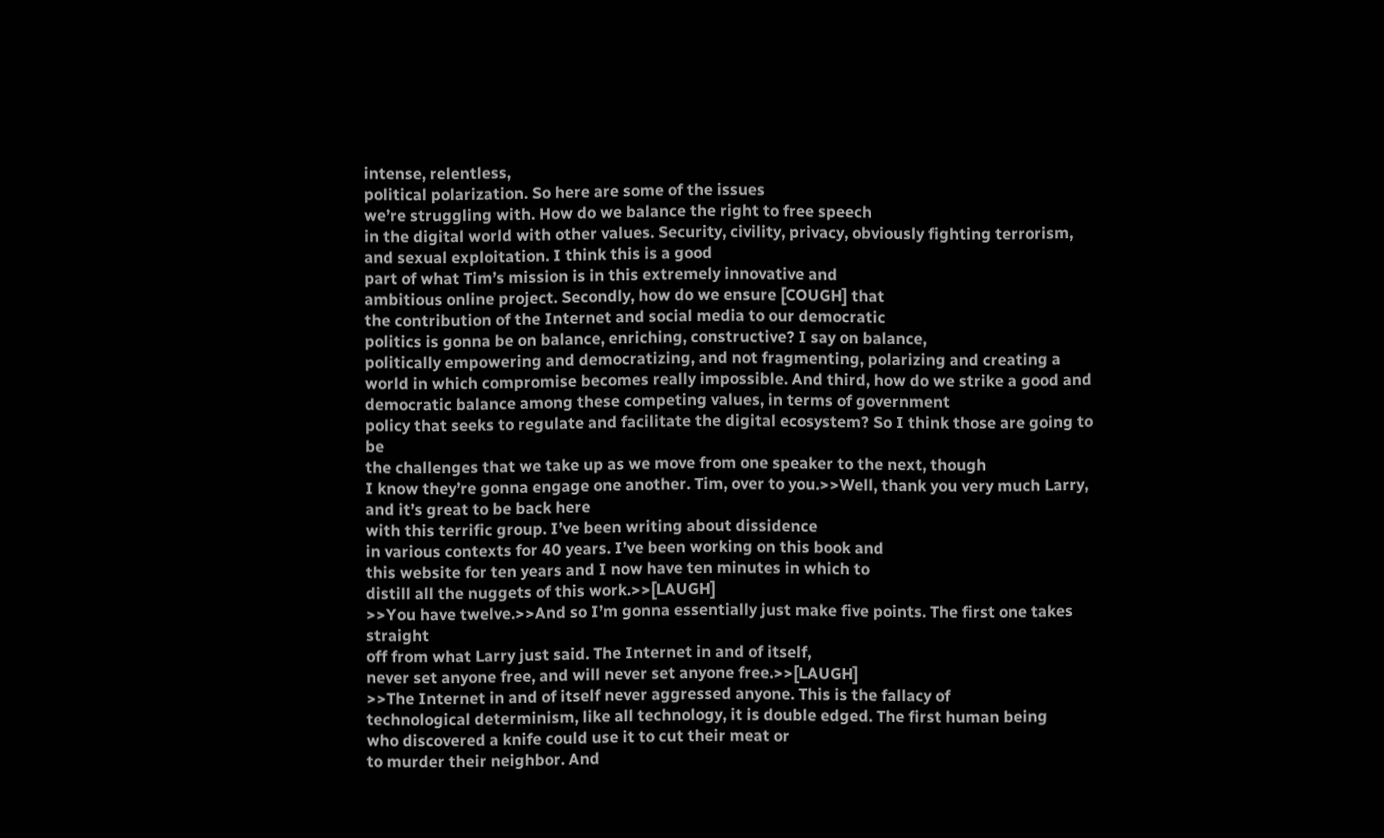intense, relentless,
political polarization. So here are some of the issues
we’re struggling with. How do we balance the right to free speech
in the digital world with other values. Security, civility, privacy, obviously fighting terrorism,
and sexual exploitation. I think this is a good
part of what Tim’s mission is in this extremely innovative and
ambitious online project. Secondly, how do we ensure [COUGH] that
the contribution of the Internet and social media to our democratic
politics is gonna be on balance, enriching, constructive? I say on balance,
politically empowering and democratizing, and not fragmenting, polarizing and creating a world in which compromise becomes really impossible. And third, how do we strike a good and
democratic balance among these competing values, in terms of government
policy that seeks to regulate and facilitate the digital ecosystem? So I think those are going to be
the challenges that we take up as we move from one speaker to the next, though
I know they’re gonna engage one another. Tim, over to you.>>Well, thank you very much Larry, and it’s great to be back here
with this terrific group. I’ve been writing about dissidence
in various contexts for 40 years. I’ve been working on this book and
this website for ten years and I now have ten minutes in which to
distill all the nuggets of this work.>>[LAUGH]
>>You have twelve.>>And so I’m gonna essentially just make five points. The first one takes straight
off from what Larry just said. The Internet in and of itself,
never set anyone free, and will never set anyone free.>>[LAUGH]
>>The Internet in and of itself never aggressed anyone. This is the fallacy of
technological determinism, like all technology, it is double edged. The first human being
who discovered a knife could use it to cut their meat or
to murder their neighbor. And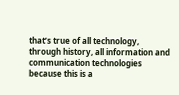that’s true of all technology,
through history, all information and communication technologies
because this is a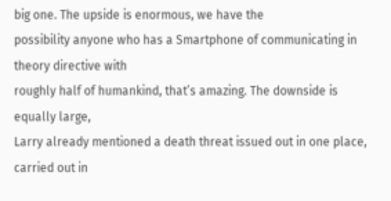big one. The upside is enormous, we have the
possibility anyone who has a Smartphone of communicating in theory directive with
roughly half of humankind, that’s amazing. The downside is equally large,
Larry already mentioned a death threat issued out in one place,
carried out in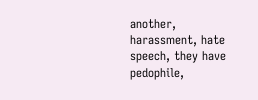another, harassment, hate speech, they have pedophile,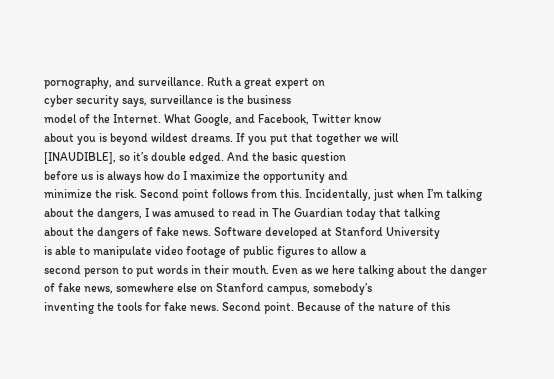pornography, and surveillance. Ruth a great expert on
cyber security says, surveillance is the business
model of the Internet. What Google, and Facebook, Twitter know
about you is beyond wildest dreams. If you put that together we will
[INAUDIBLE], so it’s double edged. And the basic question
before us is always how do I maximize the opportunity and
minimize the risk. Second point follows from this. Incidentally, just when I’m talking
about the dangers, I was amused to read in The Guardian today that talking
about the dangers of fake news. Software developed at Stanford University
is able to manipulate video footage of public figures to allow a
second person to put words in their mouth. Even as we here talking about the danger
of fake news, somewhere else on Stanford campus, somebody’s
inventing the tools for fake news. Second point. Because of the nature of this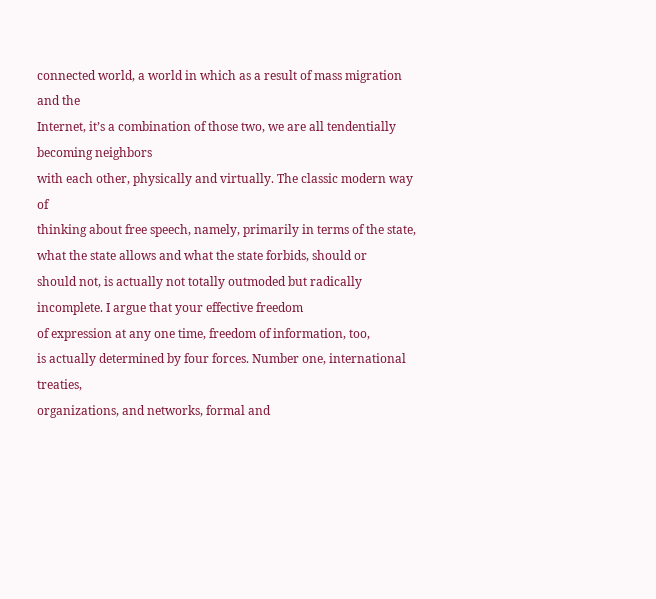connected world, a world in which as a result of mass migration and the
Internet, it’s a combination of those two, we are all tendentially becoming neighbors
with each other, physically and virtually. The classic modern way of
thinking about free speech, namely, primarily in terms of the state,
what the state allows and what the state forbids, should or
should not, is actually not totally outmoded but radically incomplete. I argue that your effective freedom
of expression at any one time, freedom of information, too,
is actually determined by four forces. Number one, international treaties,
organizations, and networks, formal and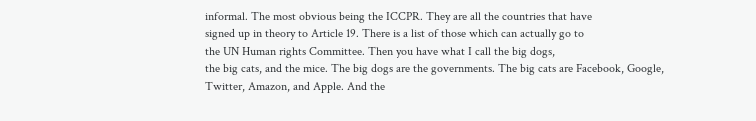informal. The most obvious being the ICCPR. They are all the countries that have
signed up in theory to Article 19. There is a list of those which can actually go to
the UN Human rights Committee. Then you have what I call the big dogs,
the big cats, and the mice. The big dogs are the governments. The big cats are Facebook, Google,
Twitter, Amazon, and Apple. And the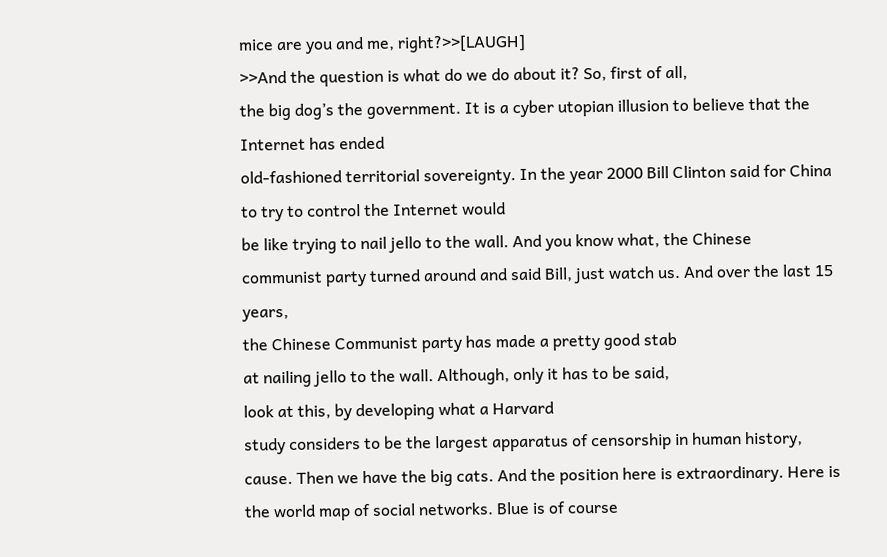mice are you and me, right?>>[LAUGH]
>>And the question is what do we do about it? So, first of all,
the big dog’s the government. It is a cyber utopian illusion to believe that the Internet has ended
old-fashioned territorial sovereignty. In the year 2000 Bill Clinton said for China to try to control the Internet would
be like trying to nail jello to the wall. And you know what, the Chinese
communist party turned around and said Bill, just watch us. And over the last 15 years,
the Chinese Communist party has made a pretty good stab
at nailing jello to the wall. Although, only it has to be said,
look at this, by developing what a Harvard
study considers to be the largest apparatus of censorship in human history,
cause. Then we have the big cats. And the position here is extraordinary. Here is the world map of social networks. Blue is of course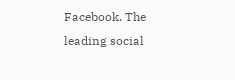Facebook. The leading social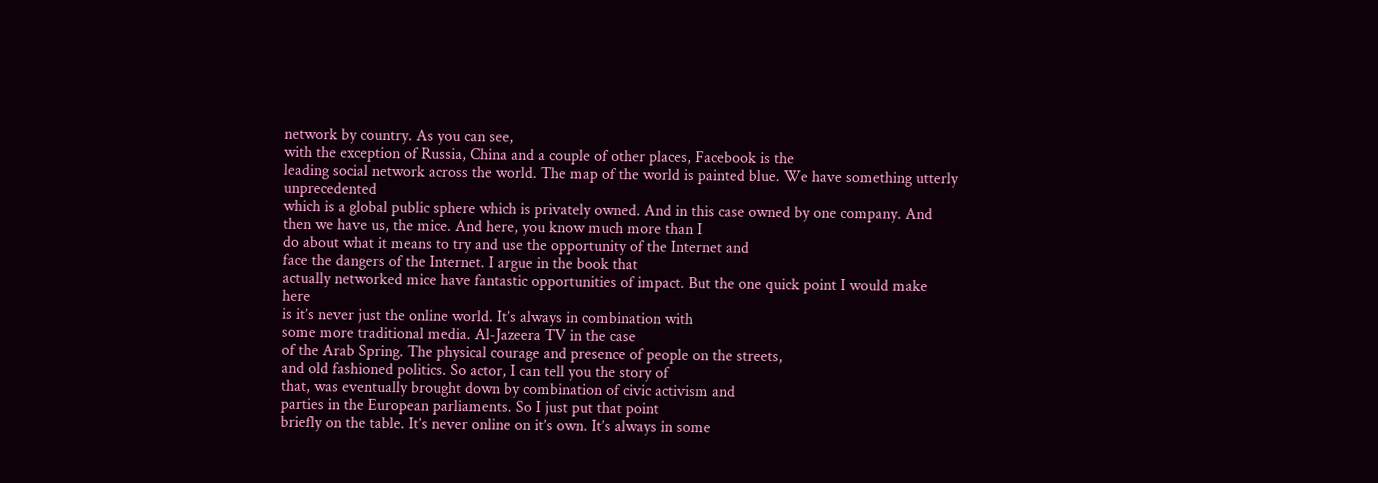network by country. As you can see,
with the exception of Russia, China and a couple of other places, Facebook is the
leading social network across the world. The map of the world is painted blue. We have something utterly unprecedented
which is a global public sphere which is privately owned. And in this case owned by one company. And then we have us, the mice. And here, you know much more than I
do about what it means to try and use the opportunity of the Internet and
face the dangers of the Internet. I argue in the book that
actually networked mice have fantastic opportunities of impact. But the one quick point I would make here
is it’s never just the online world. It’s always in combination with
some more traditional media. Al-Jazeera TV in the case
of the Arab Spring. The physical courage and presence of people on the streets,
and old fashioned politics. So actor, I can tell you the story of
that, was eventually brought down by combination of civic activism and
parties in the European parliaments. So I just put that point
briefly on the table. It’s never online on it’s own. It’s always in some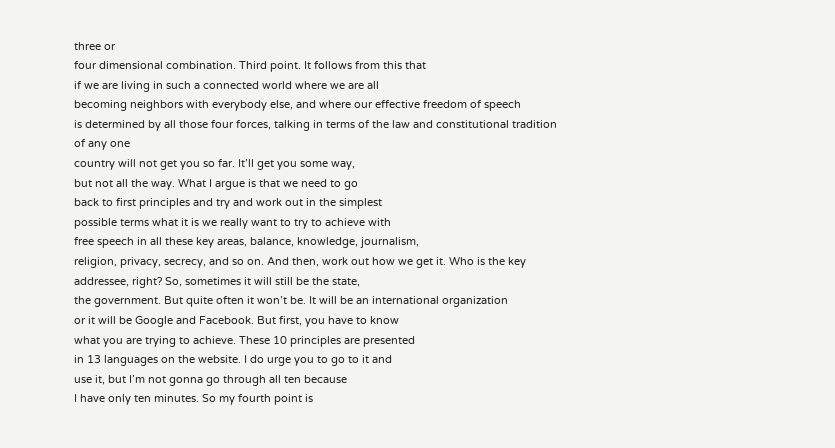three or
four dimensional combination. Third point. It follows from this that
if we are living in such a connected world where we are all
becoming neighbors with everybody else, and where our effective freedom of speech
is determined by all those four forces, talking in terms of the law and constitutional tradition of any one
country will not get you so far. It’ll get you some way,
but not all the way. What I argue is that we need to go
back to first principles and try and work out in the simplest
possible terms what it is we really want to try to achieve with
free speech in all these key areas, balance, knowledge, journalism,
religion, privacy, secrecy, and so on. And then, work out how we get it. Who is the key addressee, right? So, sometimes it will still be the state,
the government. But quite often it won’t be. It will be an international organization
or it will be Google and Facebook. But first, you have to know
what you are trying to achieve. These 10 principles are presented
in 13 languages on the website. I do urge you to go to it and
use it, but I’m not gonna go through all ten because
I have only ten minutes. So my fourth point is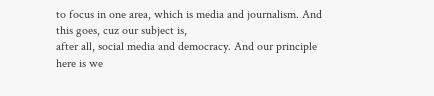to focus in one area, which is media and journalism. And this goes, cuz our subject is,
after all, social media and democracy. And our principle here is we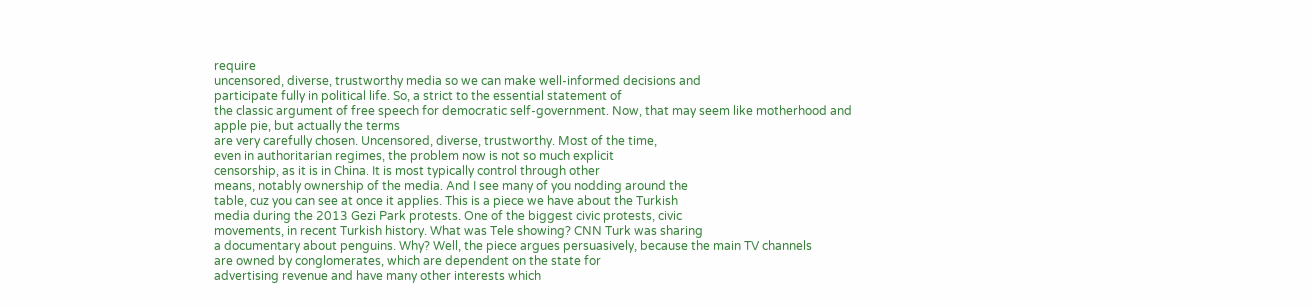require
uncensored, diverse, trustworthy media so we can make well-informed decisions and
participate fully in political life. So, a strict to the essential statement of
the classic argument of free speech for democratic self-government. Now, that may seem like motherhood and
apple pie, but actually the terms
are very carefully chosen. Uncensored, diverse, trustworthy. Most of the time,
even in authoritarian regimes, the problem now is not so much explicit
censorship, as it is in China. It is most typically control through other
means, notably ownership of the media. And I see many of you nodding around the
table, cuz you can see at once it applies. This is a piece we have about the Turkish
media during the 2013 Gezi Park protests. One of the biggest civic protests, civic
movements, in recent Turkish history. What was Tele showing? CNN Turk was sharing
a documentary about penguins. Why? Well, the piece argues persuasively, because the main TV channels
are owned by conglomerates, which are dependent on the state for
advertising revenue and have many other interests which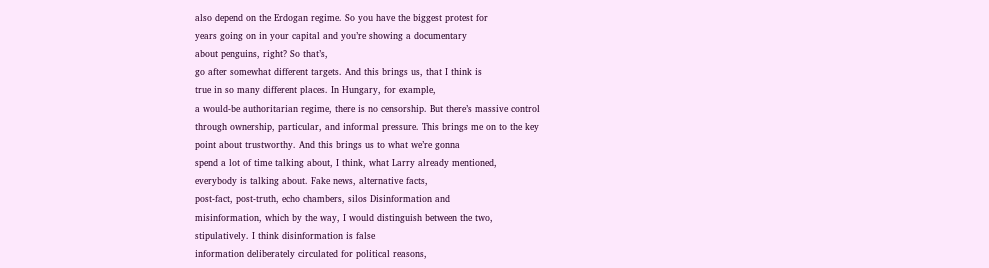also depend on the Erdogan regime. So you have the biggest protest for
years going on in your capital and you’re showing a documentary
about penguins, right? So that’s,
go after somewhat different targets. And this brings us, that I think is
true in so many different places. In Hungary, for example,
a would-be authoritarian regime, there is no censorship. But there’s massive control
through ownership, particular, and informal pressure. This brings me on to the key
point about trustworthy. And this brings us to what we’re gonna
spend a lot of time talking about, I think, what Larry already mentioned,
everybody is talking about. Fake news, alternative facts,
post-fact, post-truth, echo chambers, silos Disinformation and
misinformation, which by the way, I would distinguish between the two,
stipulatively. I think disinformation is false
information deliberately circulated for political reasons,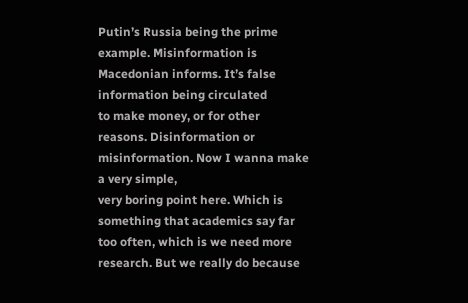Putin’s Russia being the prime example. Misinformation is Macedonian informs. It’s false information being circulated
to make money, or for other reasons. Disinformation or misinformation. Now I wanna make a very simple,
very boring point here. Which is something that academics say far
too often, which is we need more research. But we really do because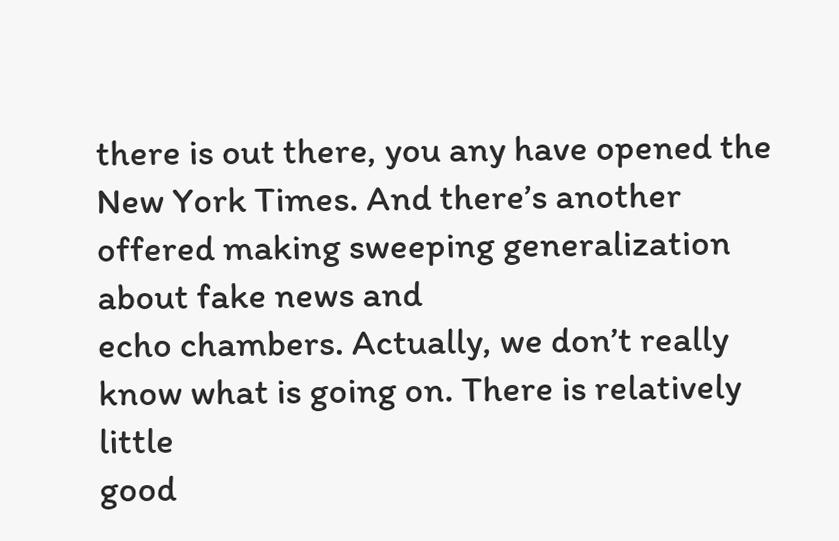there is out there, you any have opened the New York Times. And there’s another
offered making sweeping generalization about fake news and
echo chambers. Actually, we don’t really
know what is going on. There is relatively little
good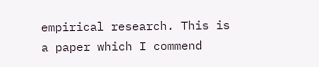empirical research. This is a paper which I commend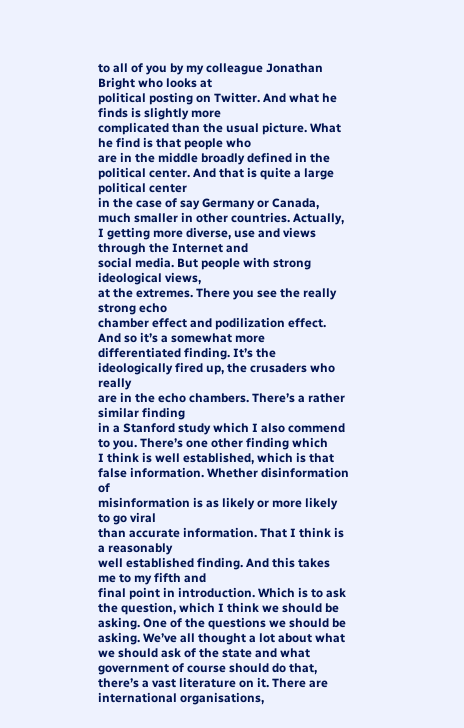to all of you by my colleague Jonathan Bright who looks at
political posting on Twitter. And what he finds is slightly more
complicated than the usual picture. What he find is that people who
are in the middle broadly defined in the political center. And that is quite a large political center
in the case of say Germany or Canada, much smaller in other countries. Actually, I getting more diverse, use and views through the Internet and
social media. But people with strong ideological views,
at the extremes. There you see the really strong echo
chamber effect and podilization effect. And so it’s a somewhat more
differentiated finding. It’s the ideologically fired up, the crusaders who really
are in the echo chambers. There’s a rather similar finding
in a Stanford study which I also commend to you. There’s one other finding which
I think is well established, which is that false information. Whether disinformation of
misinformation is as likely or more likely to go viral
than accurate information. That I think is a reasonably
well established finding. And this takes me to my fifth and
final point in introduction. Which is to ask the question, which I think we should be asking. One of the questions we should be asking. We’ve all thought a lot about what
we should ask of the state and what government of course should do that,
there’s a vast literature on it. There are international organisations,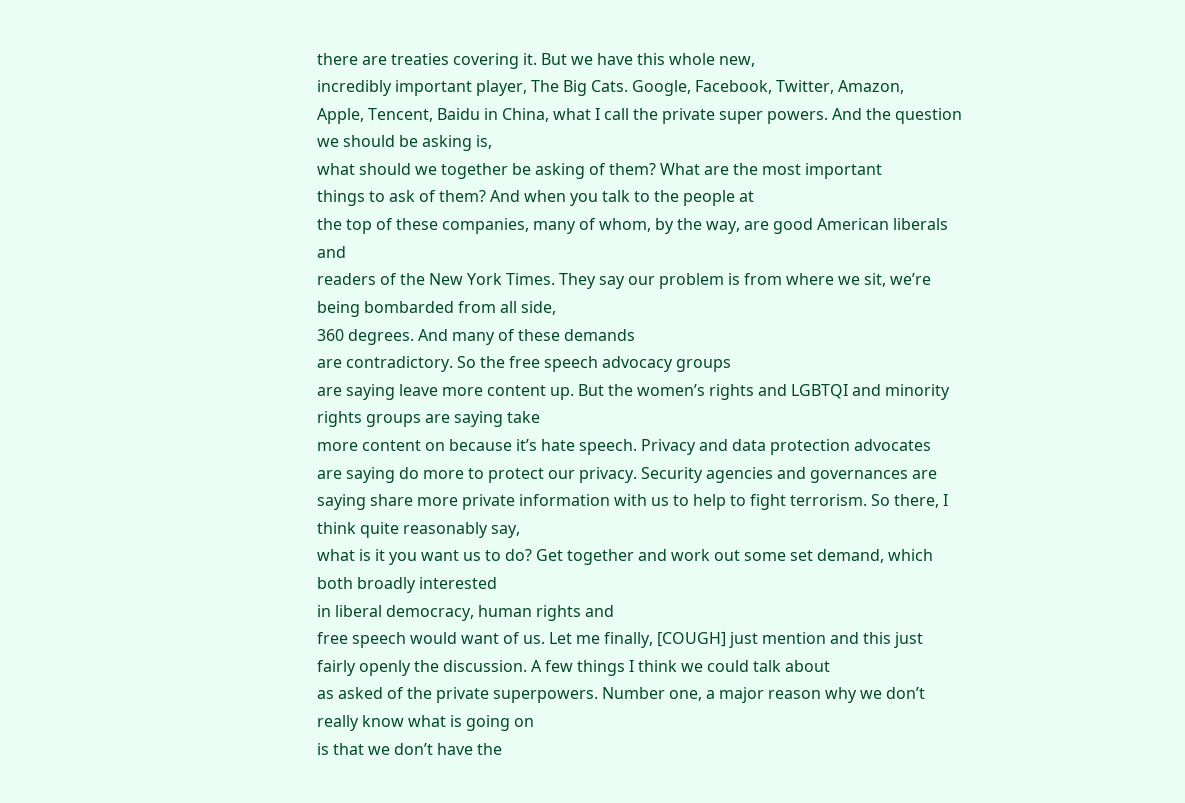there are treaties covering it. But we have this whole new,
incredibly important player, The Big Cats. Google, Facebook, Twitter, Amazon,
Apple, Tencent, Baidu in China, what I call the private super powers. And the question we should be asking is,
what should we together be asking of them? What are the most important
things to ask of them? And when you talk to the people at
the top of these companies, many of whom, by the way, are good American liberals and
readers of the New York Times. They say our problem is from where we sit, we’re being bombarded from all side,
360 degrees. And many of these demands
are contradictory. So the free speech advocacy groups
are saying leave more content up. But the women’s rights and LGBTQI and minority rights groups are saying take
more content on because it’s hate speech. Privacy and data protection advocates
are saying do more to protect our privacy. Security agencies and governances are
saying share more private information with us to help to fight terrorism. So there, I think quite reasonably say,
what is it you want us to do? Get together and work out some set demand, which both broadly interested
in liberal democracy, human rights and
free speech would want of us. Let me finally, [COUGH] just mention and this just fairly openly the discussion. A few things I think we could talk about
as asked of the private superpowers. Number one, a major reason why we don’t really know what is going on
is that we don’t have the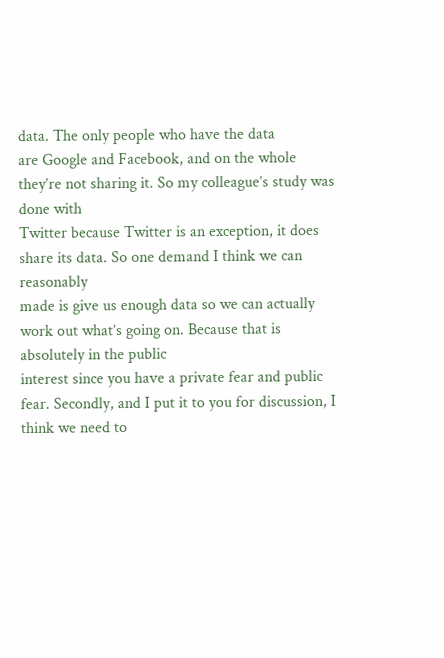data. The only people who have the data
are Google and Facebook, and on the whole they’re not sharing it. So my colleague’s study was done with
Twitter because Twitter is an exception, it does share its data. So one demand I think we can reasonably
made is give us enough data so we can actually work out what’s going on. Because that is absolutely in the public
interest since you have a private fear and public fear. Secondly, and I put it to you for discussion, I think we need to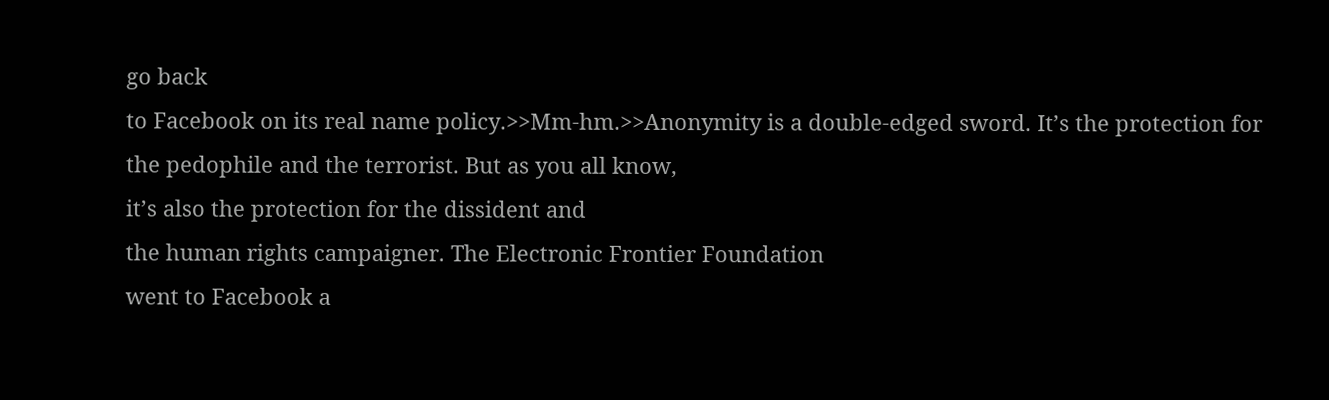go back
to Facebook on its real name policy.>>Mm-hm.>>Anonymity is a double-edged sword. It’s the protection for
the pedophile and the terrorist. But as you all know,
it’s also the protection for the dissident and
the human rights campaigner. The Electronic Frontier Foundation
went to Facebook a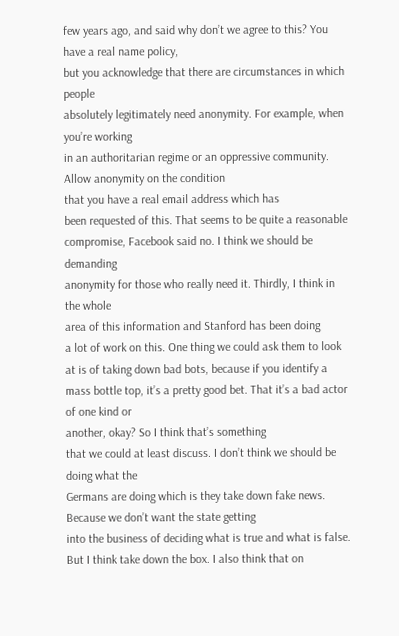few years ago, and said why don’t we agree to this? You have a real name policy,
but you acknowledge that there are circumstances in which people
absolutely legitimately need anonymity. For example, when you’re working
in an authoritarian regime or an oppressive community. Allow anonymity on the condition
that you have a real email address which has
been requested of this. That seems to be quite a reasonable
compromise, Facebook said no. I think we should be demanding
anonymity for those who really need it. Thirdly, I think in the whole
area of this information and Stanford has been doing
a lot of work on this. One thing we could ask them to look
at is of taking down bad bots, because if you identify a mass bottle top, it’s a pretty good bet. That it’s a bad actor of one kind or
another, okay? So I think that’s something
that we could at least discuss. I don’t think we should be doing what the
Germans are doing which is they take down fake news. Because we don’t want the state getting
into the business of deciding what is true and what is false. But I think take down the box. I also think that on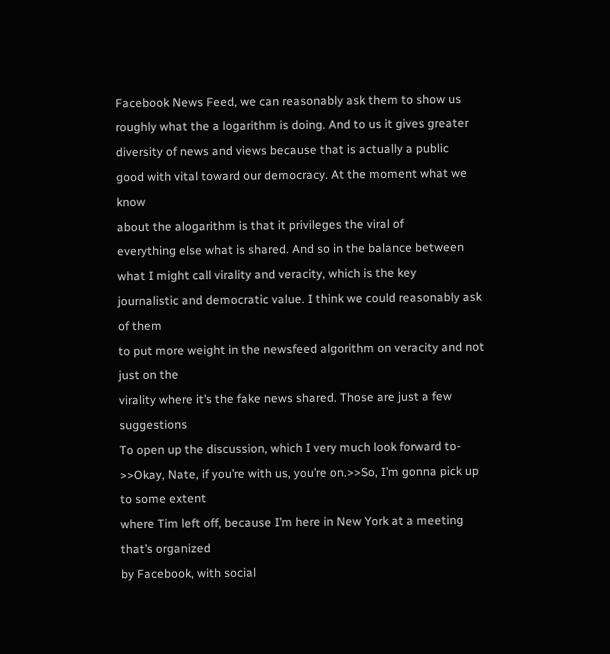Facebook News Feed, we can reasonably ask them to show us
roughly what the a logarithm is doing. And to us it gives greater
diversity of news and views because that is actually a public
good with vital toward our democracy. At the moment what we know
about the alogarithm is that it privileges the viral of
everything else what is shared. And so in the balance between
what I might call virality and veracity, which is the key
journalistic and democratic value. I think we could reasonably ask of them
to put more weight in the newsfeed algorithm on veracity and not just on the
virality where it’s the fake news shared. Those are just a few suggestions
To open up the discussion, which I very much look forward to-
>>Okay, Nate, if you’re with us, you’re on.>>So, I’m gonna pick up to some extent
where Tim left off, because I’m here in New York at a meeting that’s organized
by Facebook, with social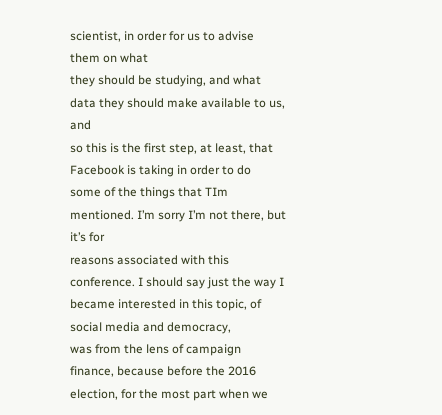scientist, in order for us to advise them on what
they should be studying, and what data they should make available to us, and
so this is the first step, at least, that Facebook is taking in order to do
some of the things that TIm mentioned. I’m sorry I’m not there, but it’s for
reasons associated with this conference. I should say just the way I
became interested in this topic, of social media and democracy,
was from the lens of campaign finance, because before the 2016 election, for the most part when we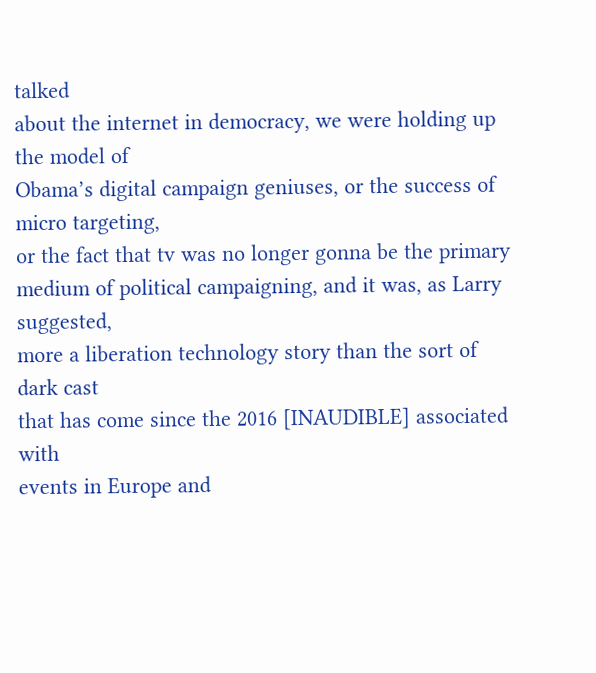talked
about the internet in democracy, we were holding up the model of
Obama’s digital campaign geniuses, or the success of micro targeting,
or the fact that tv was no longer gonna be the primary
medium of political campaigning, and it was, as Larry suggested,
more a liberation technology story than the sort of dark cast
that has come since the 2016 [INAUDIBLE] associated with
events in Europe and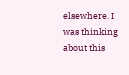elsewhere. I was thinking about this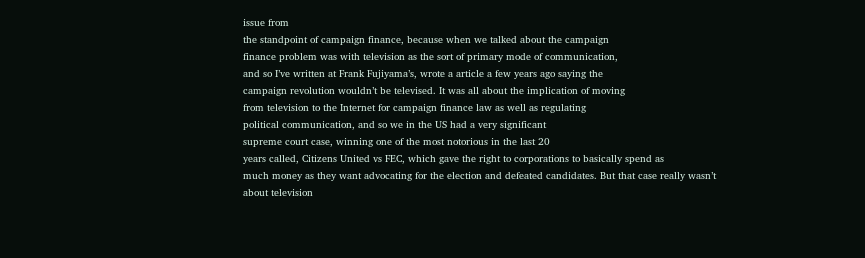issue from
the standpoint of campaign finance, because when we talked about the campaign
finance problem was with television as the sort of primary mode of communication,
and so I’ve written at Frank Fujiyama’s, wrote a article a few years ago saying the
campaign revolution wouldn’t be televised. It was all about the implication of moving
from television to the Internet for campaign finance law as well as regulating
political communication, and so we in the US had a very significant
supreme court case, winning one of the most notorious in the last 20
years called, Citizens United vs FEC, which gave the right to corporations to basically spend as
much money as they want advocating for the election and defeated candidates. But that case really wasn’t
about television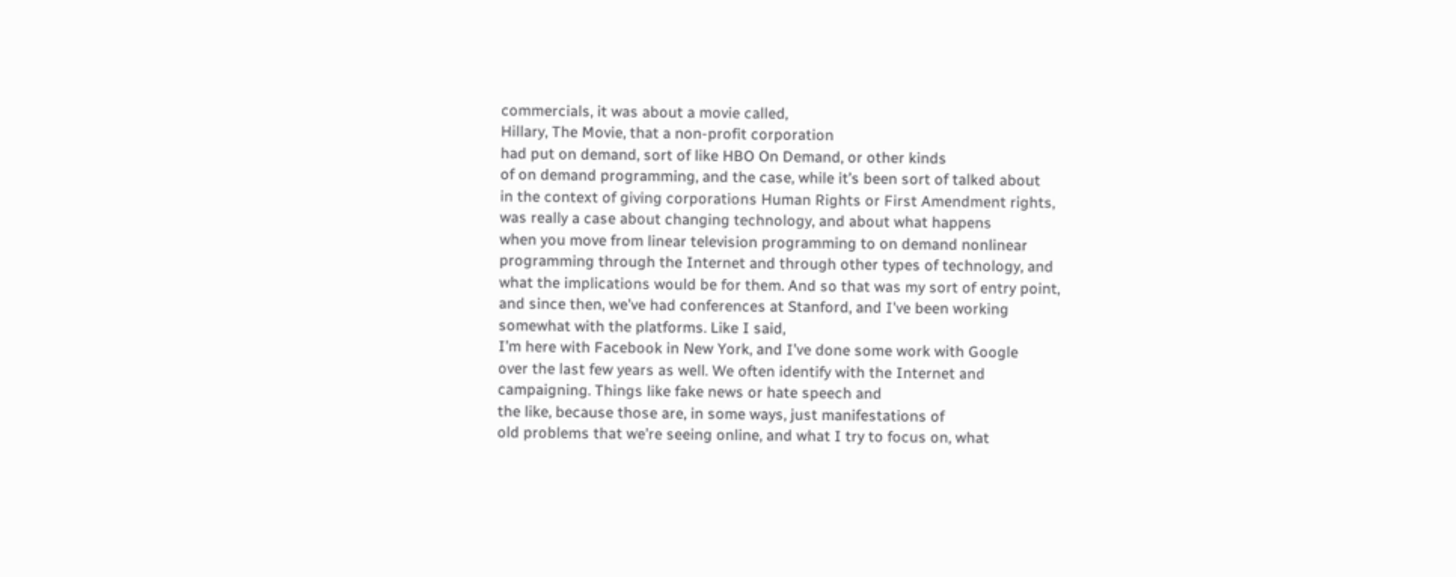commercials, it was about a movie called,
Hillary, The Movie, that a non-profit corporation
had put on demand, sort of like HBO On Demand, or other kinds
of on demand programming, and the case, while it’s been sort of talked about
in the context of giving corporations Human Rights or First Amendment rights,
was really a case about changing technology, and about what happens
when you move from linear television programming to on demand nonlinear
programming through the Internet and through other types of technology, and
what the implications would be for them. And so that was my sort of entry point,
and since then, we’ve had conferences at Stanford, and I’ve been working
somewhat with the platforms. Like I said,
I’m here with Facebook in New York, and I’ve done some work with Google
over the last few years as well. We often identify with the Internet and
campaigning. Things like fake news or hate speech and
the like, because those are, in some ways, just manifestations of
old problems that we’re seeing online, and what I try to focus on, what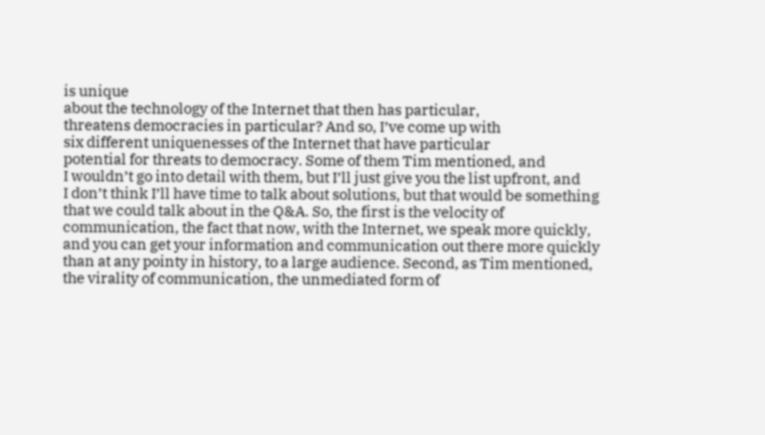is unique
about the technology of the Internet that then has particular,
threatens democracies in particular? And so, I’ve come up with
six different uniquenesses of the Internet that have particular
potential for threats to democracy. Some of them Tim mentioned, and
I wouldn’t go into detail with them, but I’ll just give you the list upfront, and
I don’t think I’ll have time to talk about solutions, but that would be something
that we could talk about in the Q&A. So, the first is the velocity of
communication, the fact that now, with the Internet, we speak more quickly,
and you can get your information and communication out there more quickly
than at any pointy in history, to a large audience. Second, as Tim mentioned,
the virality of communication, the unmediated form of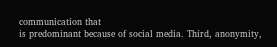communication that
is predominant because of social media. Third, anonymity,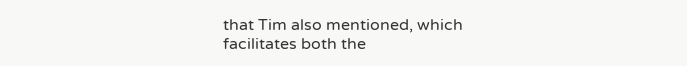that Tim also mentioned, which facilitates both the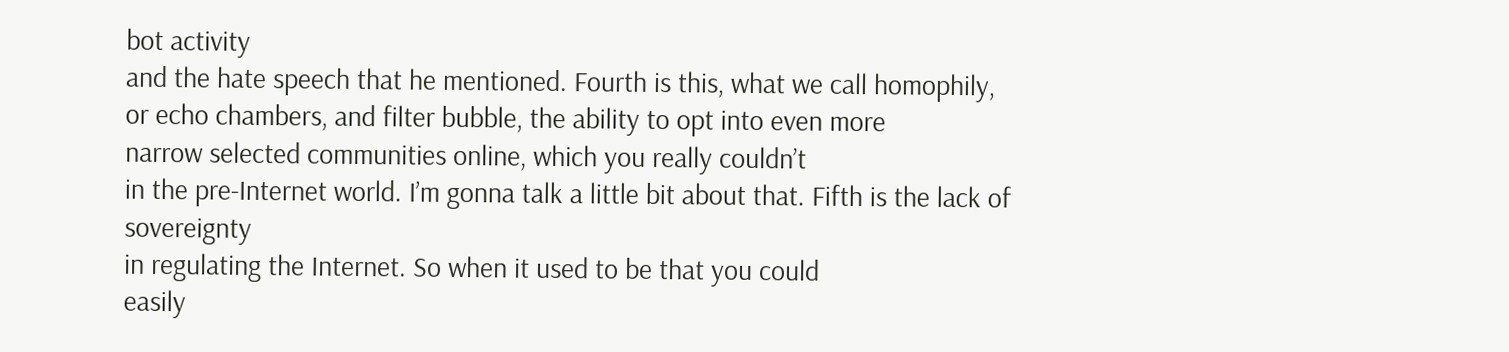bot activity
and the hate speech that he mentioned. Fourth is this, what we call homophily,
or echo chambers, and filter bubble, the ability to opt into even more
narrow selected communities online, which you really couldn’t
in the pre-Internet world. I’m gonna talk a little bit about that. Fifth is the lack of sovereignty
in regulating the Internet. So when it used to be that you could
easily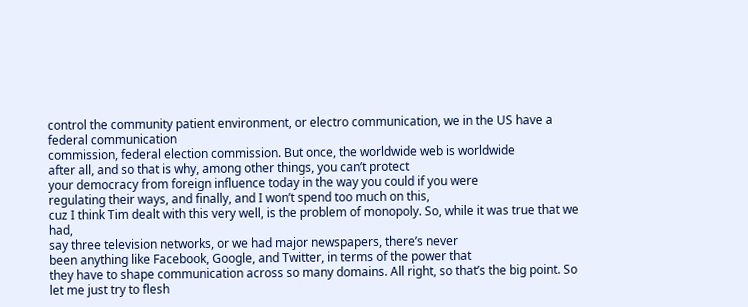control the community patient environment, or electro communication, we in the US have a federal communication
commission, federal election commission. But once, the worldwide web is worldwide
after all, and so that is why, among other things, you can’t protect
your democracy from foreign influence today in the way you could if you were
regulating their ways, and finally, and I won’t spend too much on this,
cuz I think Tim dealt with this very well, is the problem of monopoly. So, while it was true that we had,
say three television networks, or we had major newspapers, there’s never
been anything like Facebook, Google, and Twitter, in terms of the power that
they have to shape communication across so many domains. All right, so that’s the big point. So let me just try to flesh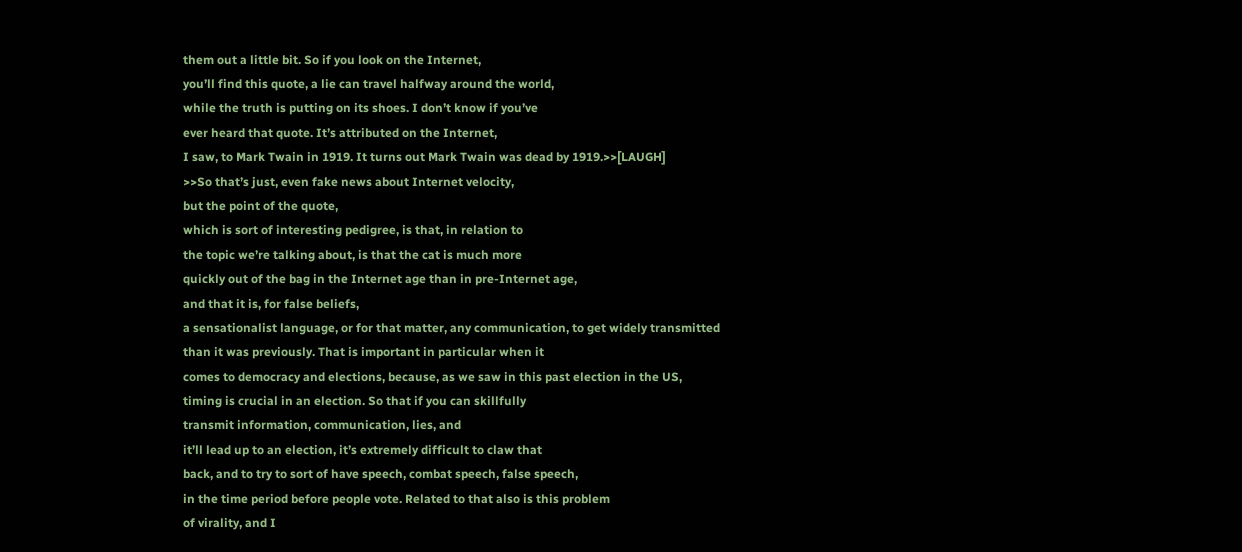them out a little bit. So if you look on the Internet,
you’ll find this quote, a lie can travel halfway around the world,
while the truth is putting on its shoes. I don’t know if you’ve
ever heard that quote. It’s attributed on the Internet,
I saw, to Mark Twain in 1919. It turns out Mark Twain was dead by 1919.>>[LAUGH]
>>So that’s just, even fake news about Internet velocity,
but the point of the quote,
which is sort of interesting pedigree, is that, in relation to
the topic we’re talking about, is that the cat is much more
quickly out of the bag in the Internet age than in pre-Internet age,
and that it is, for false beliefs,
a sensationalist language, or for that matter, any communication, to get widely transmitted
than it was previously. That is important in particular when it
comes to democracy and elections, because, as we saw in this past election in the US,
timing is crucial in an election. So that if you can skillfully
transmit information, communication, lies, and
it’ll lead up to an election, it’s extremely difficult to claw that
back, and to try to sort of have speech, combat speech, false speech,
in the time period before people vote. Related to that also is this problem
of virality, and I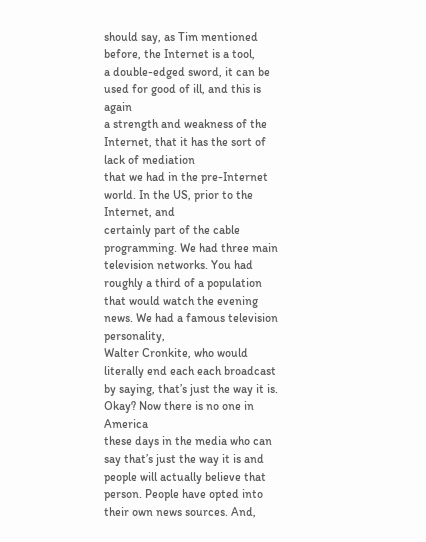should say, as Tim mentioned before, the Internet is a tool,
a double-edged sword, it can be used for good of ill, and this is again
a strength and weakness of the Internet, that it has the sort of lack of mediation
that we had in the pre-Internet world. In the US, prior to the Internet, and
certainly part of the cable programming. We had three main television networks. You had roughly a third of a population
that would watch the evening news. We had a famous television personality,
Walter Cronkite, who would literally end each each broadcast
by saying, that’s just the way it is. Okay? Now there is no one in America
these days in the media who can say that’s just the way it is and
people will actually believe that person. People have opted into
their own news sources. And,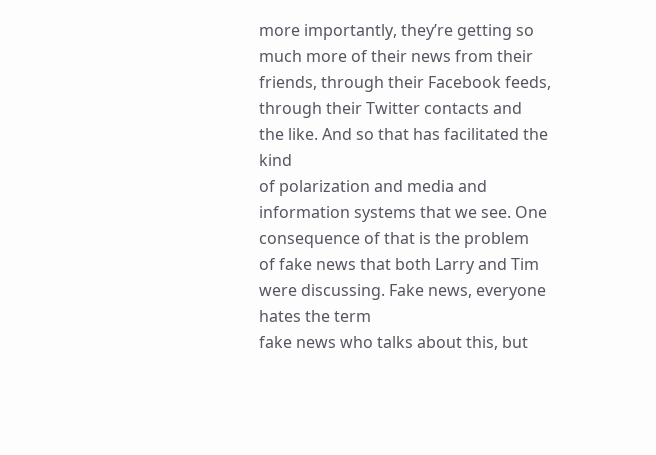more importantly, they’re getting so much more of their news from their
friends, through their Facebook feeds, through their Twitter contacts and
the like. And so that has facilitated the kind
of polarization and media and information systems that we see. One consequence of that is the problem
of fake news that both Larry and Tim were discussing. Fake news, everyone hates the term
fake news who talks about this, but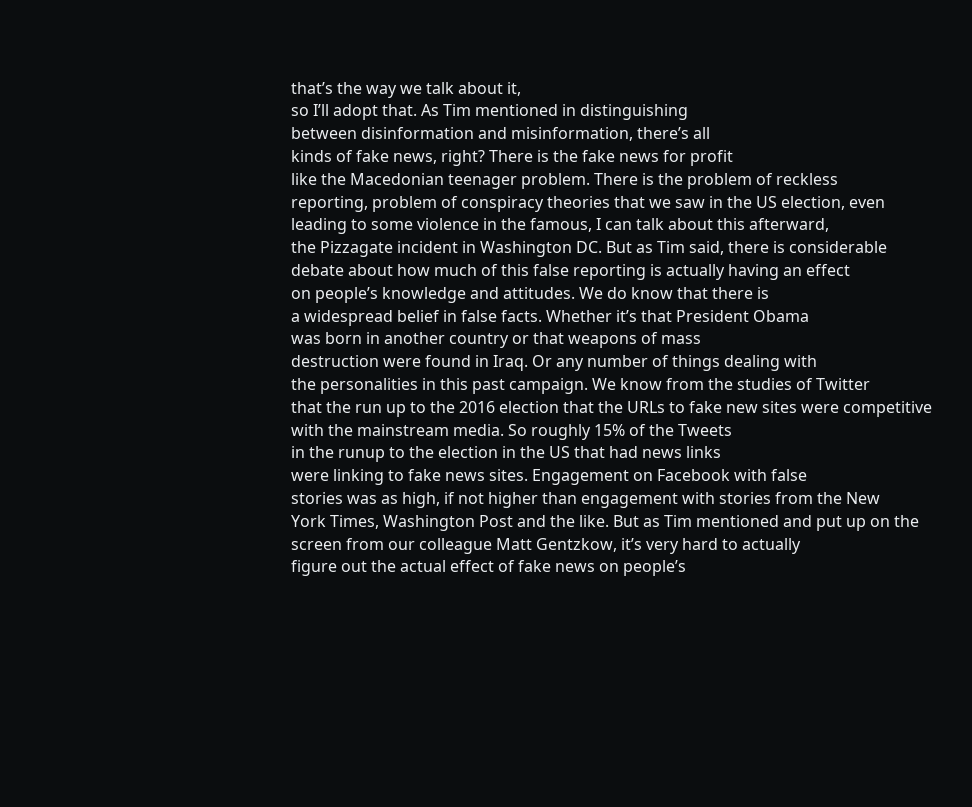that’s the way we talk about it,
so I’ll adopt that. As Tim mentioned in distinguishing
between disinformation and misinformation, there’s all
kinds of fake news, right? There is the fake news for profit
like the Macedonian teenager problem. There is the problem of reckless
reporting, problem of conspiracy theories that we saw in the US election, even
leading to some violence in the famous, I can talk about this afterward,
the Pizzagate incident in Washington DC. But as Tim said, there is considerable
debate about how much of this false reporting is actually having an effect
on people’s knowledge and attitudes. We do know that there is
a widespread belief in false facts. Whether it’s that President Obama
was born in another country or that weapons of mass
destruction were found in Iraq. Or any number of things dealing with
the personalities in this past campaign. We know from the studies of Twitter
that the run up to the 2016 election that the URLs to fake new sites were competitive
with the mainstream media. So roughly 15% of the Tweets
in the runup to the election in the US that had news links
were linking to fake news sites. Engagement on Facebook with false
stories was as high, if not higher than engagement with stories from the New
York Times, Washington Post and the like. But as Tim mentioned and put up on the
screen from our colleague Matt Gentzkow, it’s very hard to actually
figure out the actual effect of fake news on people’s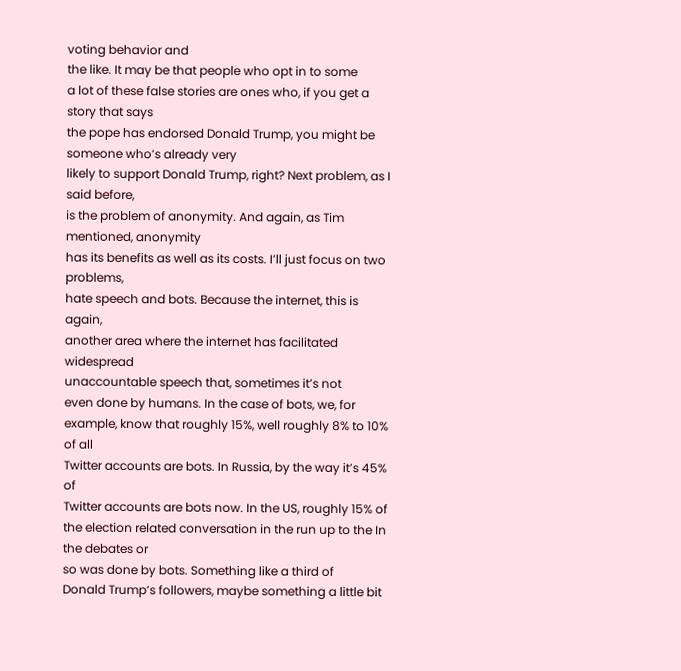voting behavior and
the like. It may be that people who opt in to some
a lot of these false stories are ones who, if you get a story that says
the pope has endorsed Donald Trump, you might be someone who’s already very
likely to support Donald Trump, right? Next problem, as I said before,
is the problem of anonymity. And again, as Tim mentioned, anonymity
has its benefits as well as its costs. I’ll just focus on two problems,
hate speech and bots. Because the internet, this is again,
another area where the internet has facilitated widespread
unaccountable speech that, sometimes it’s not
even done by humans. In the case of bots, we, for
example, know that roughly 15%, well roughly 8% to 10% of all
Twitter accounts are bots. In Russia, by the way it’s 45% of
Twitter accounts are bots now. In the US, roughly 15% of
the election related conversation in the run up to the In the debates or
so was done by bots. Something like a third of
Donald Trump’s followers, maybe something a little bit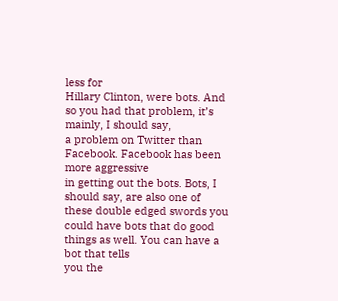less for
Hillary Clinton, were bots. And so you had that problem, it’s mainly, I should say,
a problem on Twitter than Facebook. Facebook has been more aggressive
in getting out the bots. Bots, I should say, are also one of
these double edged swords you could have bots that do good things as well. You can have a bot that tells
you the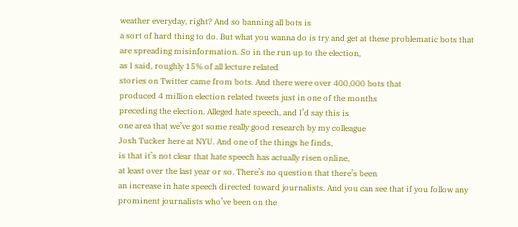weather everyday, right? And so banning all bots is
a sort of hard thing to do. But what you wanna do is try and get at these problematic bots that
are spreading misinformation. So in the run up to the election,
as I said, roughly 15% of all lecture related
stories on Twitter came from bots. And there were over 400,000 bots that
produced 4 million election related tweets just in one of the months
preceding the election. Alleged hate speech, and I’d say this is
one area that we’ve got some really good research by my colleague
Josh Tucker here at NYU. And one of the things he finds,
is that it’s not clear that hate speech has actually risen online,
at least over the last year or so. There’s no question that there’s been
an increase in hate speech directed toward journalists. And you can see that if you follow any
prominent journalists who’ve been on the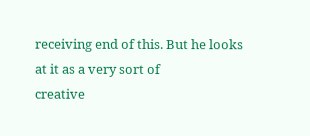receiving end of this. But he looks at it as a very sort of
creative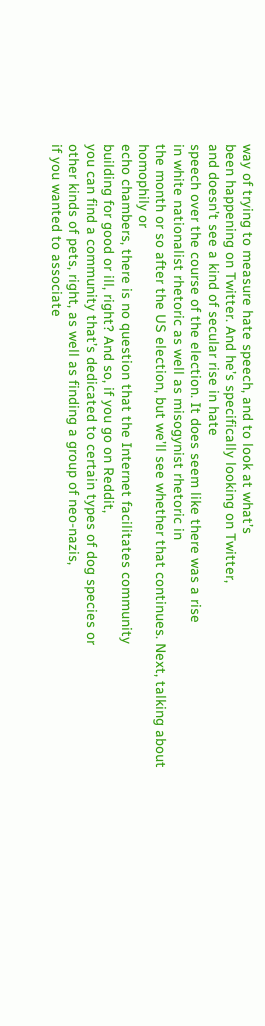way of trying to measure hate speech, and to look at what’s
been happening on Twitter. And he’s specifically looking on Twitter,
and doesn’t see a kind of secular rise in hate
speech over the course of the election. It does seem like there was a rise
in white nationalist rhetoric as well as misogynist rhetoric in
the month or so after the US election, but we’ll see whether that continues. Next, talking about homophily or
echo chambers, there is no question that the Internet facilitates community
building for good or ill, right? And so, if you go on Reddit,
you can find a community that’s dedicated to certain types of dog species or
other kinds of pets, right, as well as finding a group of neo-nazis,
if you wanted to associate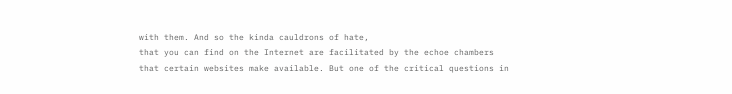with them. And so the kinda cauldrons of hate,
that you can find on the Internet are facilitated by the echoe chambers
that certain websites make available. But one of the critical questions in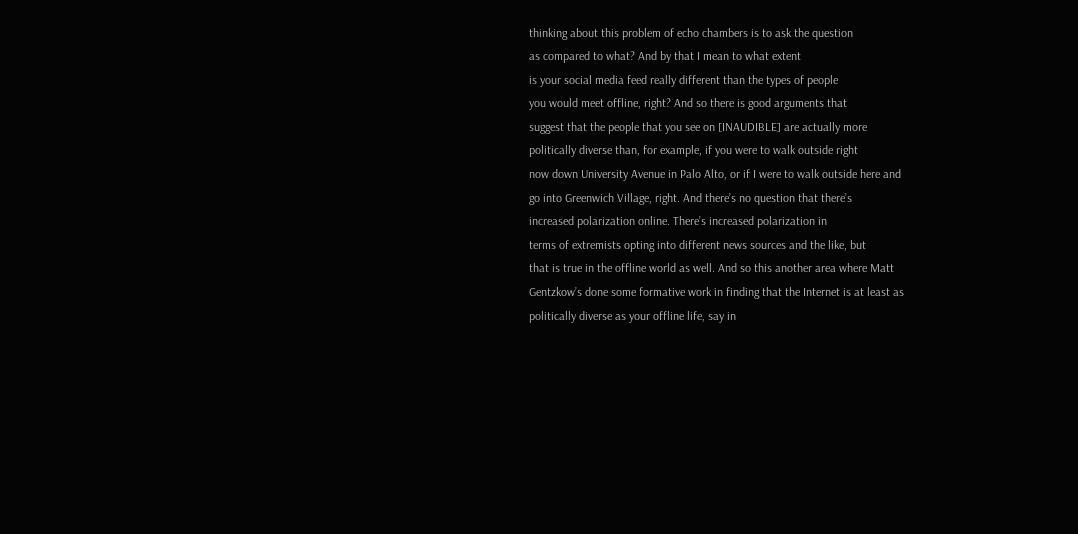thinking about this problem of echo chambers is to ask the question
as compared to what? And by that I mean to what extent
is your social media feed really different than the types of people
you would meet offline, right? And so there is good arguments that
suggest that the people that you see on [INAUDIBLE] are actually more
politically diverse than, for example, if you were to walk outside right
now down University Avenue in Palo Alto, or if I were to walk outside here and
go into Greenwich Village, right. And there’s no question that there’s
increased polarization online. There’s increased polarization in
terms of extremists opting into different news sources and the like, but
that is true in the offline world as well. And so this another area where Matt
Gentzkow’s done some formative work in finding that the Internet is at least as
politically diverse as your offline life, say in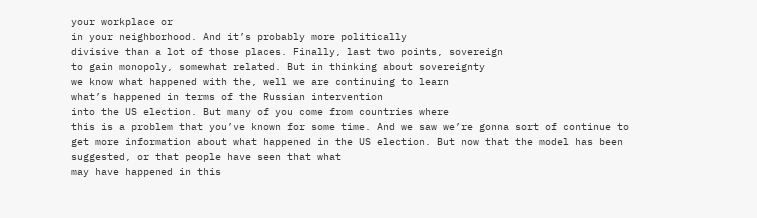your workplace or
in your neighborhood. And it’s probably more politically
divisive than a lot of those places. Finally, last two points, sovereign
to gain monopoly, somewhat related. But in thinking about sovereignty
we know what happened with the, well we are continuing to learn
what’s happened in terms of the Russian intervention
into the US election. But many of you come from countries where
this is a problem that you’ve known for some time. And we saw we’re gonna sort of continue to
get more information about what happened in the US election. But now that the model has been suggested, or that people have seen that what
may have happened in this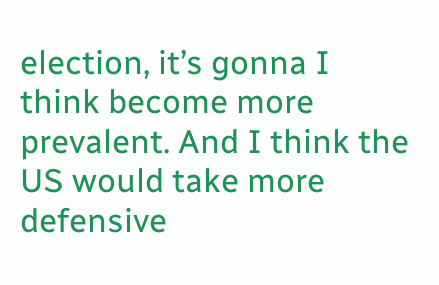election, it’s gonna I think become more prevalent. And I think the US would take more
defensive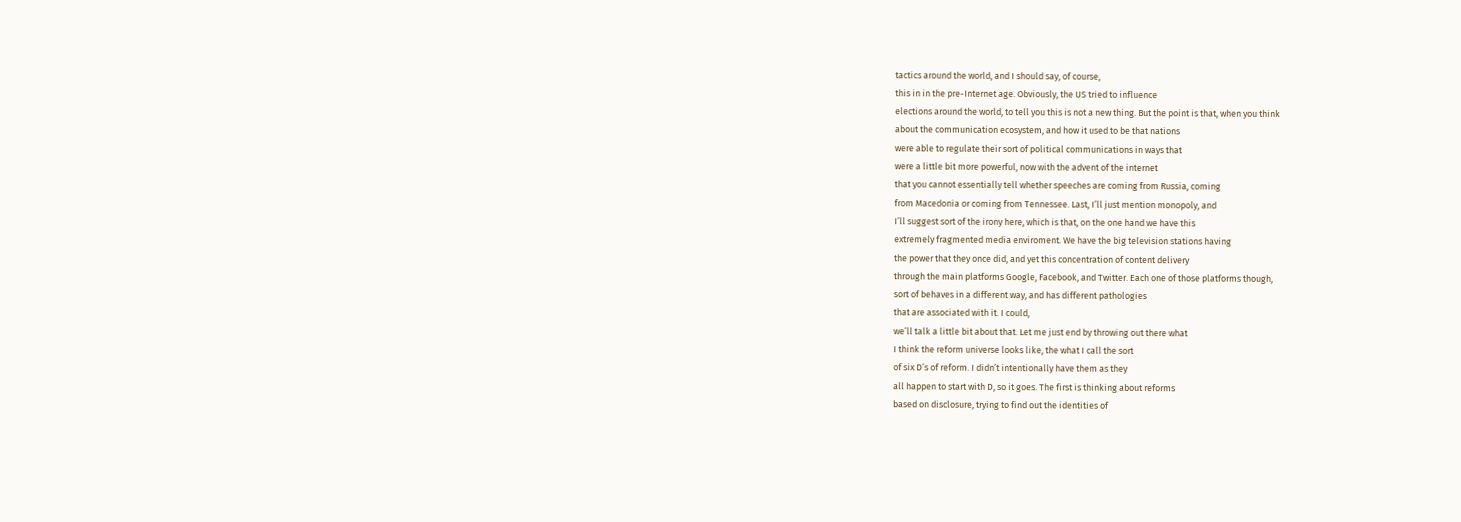tactics around the world, and I should say, of course,
this in in the pre-Internet age. Obviously, the US tried to influence
elections around the world, to tell you this is not a new thing. But the point is that, when you think
about the communication ecosystem, and how it used to be that nations
were able to regulate their sort of political communications in ways that
were a little bit more powerful, now with the advent of the internet
that you cannot essentially tell whether speeches are coming from Russia, coming
from Macedonia or coming from Tennessee. Last, I’ll just mention monopoly, and
I’ll suggest sort of the irony here, which is that, on the one hand we have this
extremely fragmented media enviroment. We have the big television stations having
the power that they once did, and yet this concentration of content delivery
through the main platforms Google, Facebook, and Twitter. Each one of those platforms though,
sort of behaves in a different way, and has different pathologies
that are associated with it. I could,
we’ll talk a little bit about that. Let me just end by throwing out there what
I think the reform universe looks like, the what I call the sort
of six D’s of reform. I didn’t intentionally have them as they
all happen to start with D, so it goes. The first is thinking about reforms
based on disclosure, trying to find out the identities of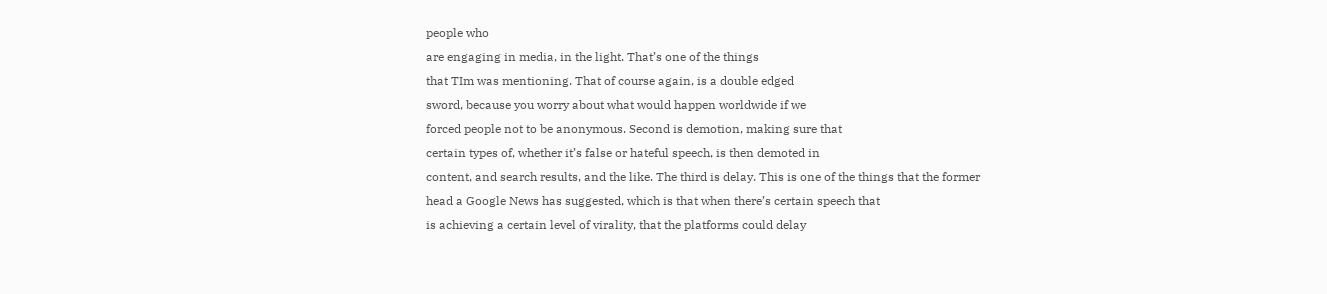people who
are engaging in media, in the light. That’s one of the things
that TIm was mentioning. That of course again, is a double edged
sword, because you worry about what would happen worldwide if we
forced people not to be anonymous. Second is demotion, making sure that
certain types of, whether it’s false or hateful speech, is then demoted in
content, and search results, and the like. The third is delay. This is one of the things that the former
head a Google News has suggested, which is that when there’s certain speech that
is achieving a certain level of virality, that the platforms could delay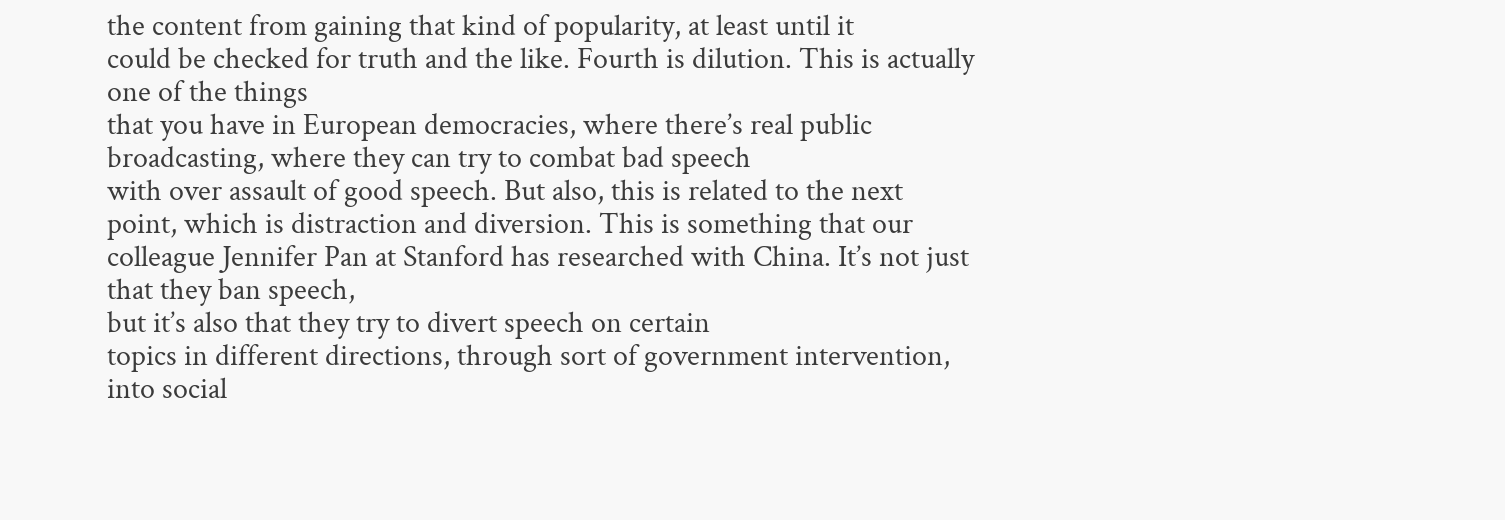the content from gaining that kind of popularity, at least until it
could be checked for truth and the like. Fourth is dilution. This is actually one of the things
that you have in European democracies, where there’s real public broadcasting, where they can try to combat bad speech
with over assault of good speech. But also, this is related to the next
point, which is distraction and diversion. This is something that our
colleague Jennifer Pan at Stanford has researched with China. It’s not just that they ban speech,
but it’s also that they try to divert speech on certain
topics in different directions, through sort of government intervention,
into social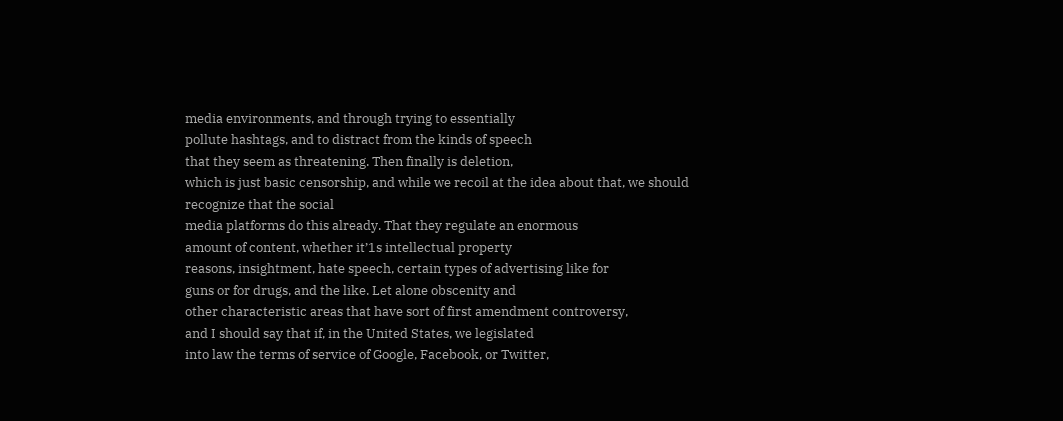media environments, and through trying to essentially
pollute hashtags, and to distract from the kinds of speech
that they seem as threatening. Then finally is deletion,
which is just basic censorship, and while we recoil at the idea about that, we should recognize that the social
media platforms do this already. That they regulate an enormous
amount of content, whether it’1s intellectual property
reasons, insightment, hate speech, certain types of advertising like for
guns or for drugs, and the like. Let alone obscenity and
other characteristic areas that have sort of first amendment controversy,
and I should say that if, in the United States, we legislated
into law the terms of service of Google, Facebook, or Twitter,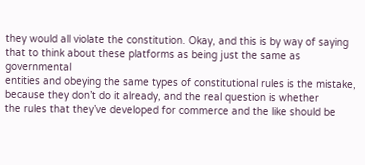they would all violate the constitution. Okay, and this is by way of saying
that to think about these platforms as being just the same as governmental
entities and obeying the same types of constitutional rules is the mistake,
because they don’t do it already, and the real question is whether
the rules that they’ve developed for commerce and the like should be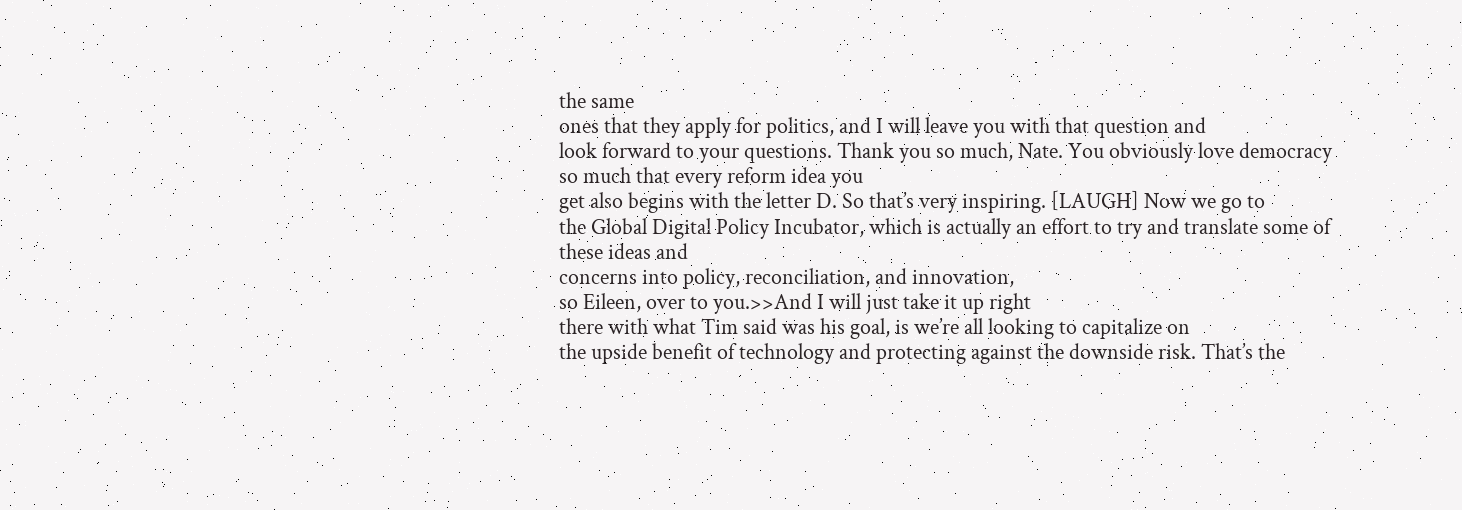the same
ones that they apply for politics, and I will leave you with that question and
look forward to your questions. Thank you so much, Nate. You obviously love democracy so much that every reform idea you
get also begins with the letter D. So that’s very inspiring. [LAUGH] Now we go to
the Global Digital Policy Incubator, which is actually an effort to try and translate some of these ideas and
concerns into policy, reconciliation, and innovation,
so Eileen, over to you.>>And I will just take it up right
there with what Tim said was his goal, is we’re all looking to capitalize on
the upside benefit of technology and protecting against the downside risk. That’s the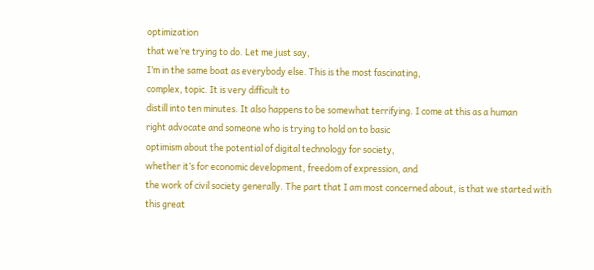optimization
that we’re trying to do. Let me just say,
I’m in the same boat as everybody else. This is the most fascinating,
complex, topic. It is very difficult to
distill into ten minutes. It also happens to be somewhat terrifying. I come at this as a human
right advocate and someone who is trying to hold on to basic
optimism about the potential of digital technology for society,
whether it’s for economic development, freedom of expression, and
the work of civil society generally. The part that I am most concerned about, is that we started with this great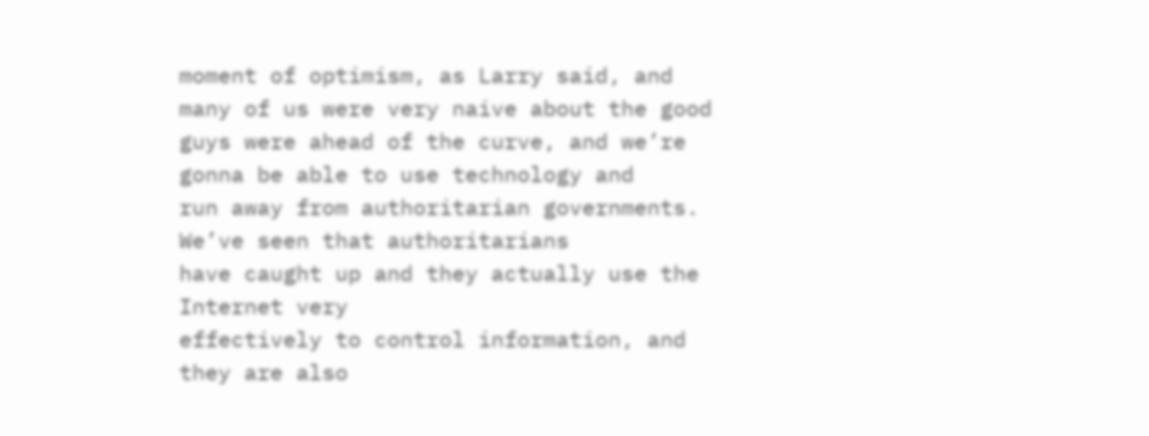moment of optimism, as Larry said, and many of us were very naive about the good
guys were ahead of the curve, and we’re gonna be able to use technology and
run away from authoritarian governments. We’ve seen that authoritarians
have caught up and they actually use the Internet very
effectively to control information, and they are also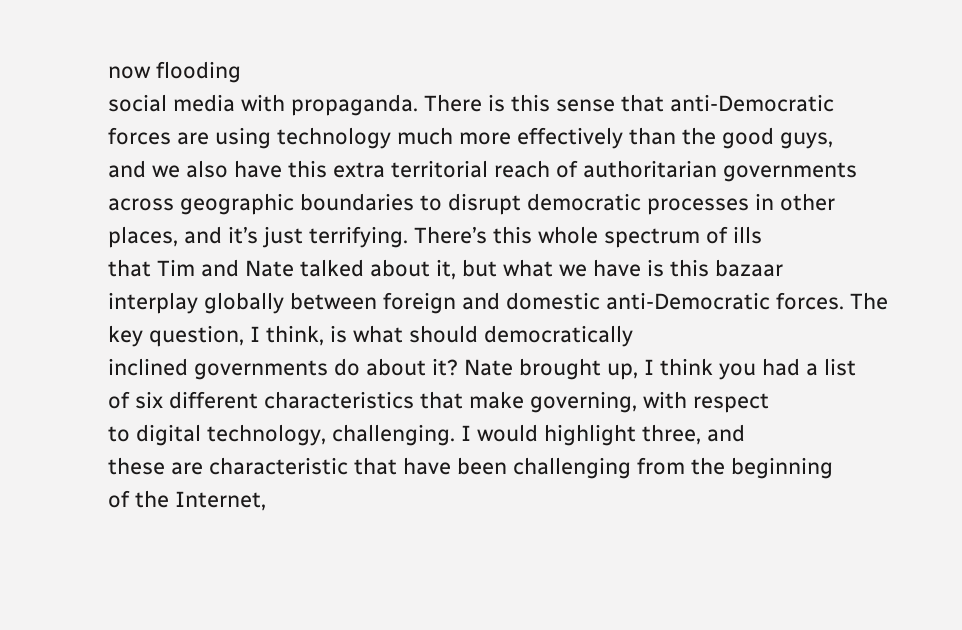now flooding
social media with propaganda. There is this sense that anti-Democratic
forces are using technology much more effectively than the good guys,
and we also have this extra territorial reach of authoritarian governments
across geographic boundaries to disrupt democratic processes in other
places, and it’s just terrifying. There’s this whole spectrum of ills
that Tim and Nate talked about it, but what we have is this bazaar
interplay globally between foreign and domestic anti-Democratic forces. The key question, I think, is what should democratically
inclined governments do about it? Nate brought up, I think you had a list
of six different characteristics that make governing, with respect
to digital technology, challenging. I would highlight three, and
these are characteristic that have been challenging from the beginning
of the Internet,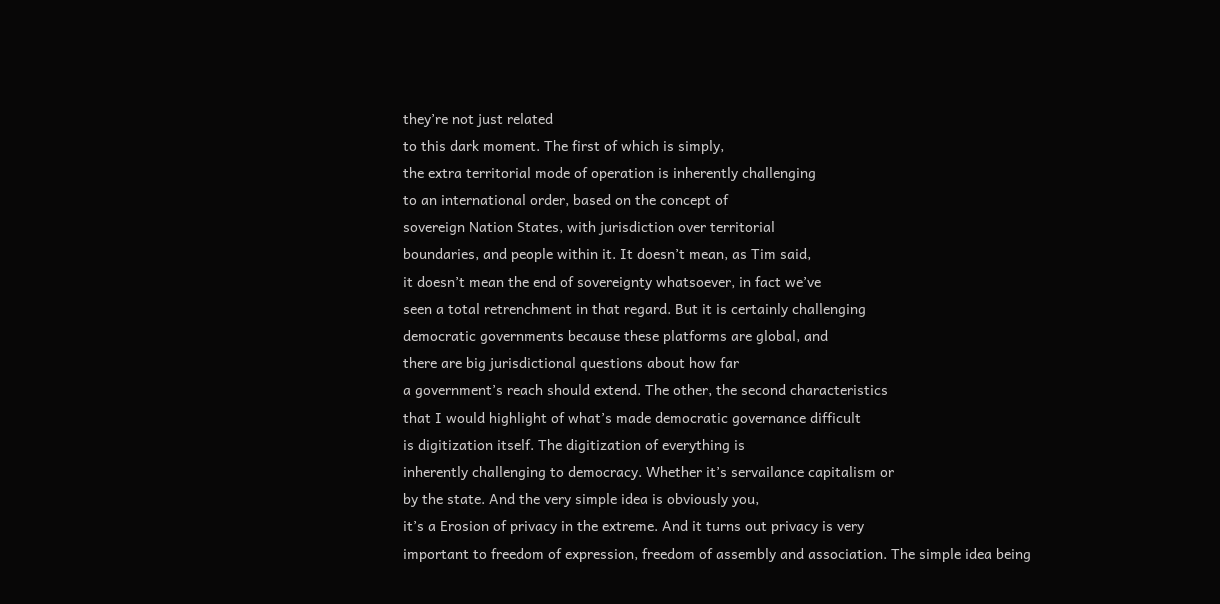they’re not just related
to this dark moment. The first of which is simply,
the extra territorial mode of operation is inherently challenging
to an international order, based on the concept of
sovereign Nation States, with jurisdiction over territorial
boundaries, and people within it. It doesn’t mean, as Tim said,
it doesn’t mean the end of sovereignty whatsoever, in fact we’ve
seen a total retrenchment in that regard. But it is certainly challenging
democratic governments because these platforms are global, and
there are big jurisdictional questions about how far
a government’s reach should extend. The other, the second characteristics
that I would highlight of what’s made democratic governance difficult
is digitization itself. The digitization of everything is
inherently challenging to democracy. Whether it’s servailance capitalism or
by the state. And the very simple idea is obviously you,
it’s a Erosion of privacy in the extreme. And it turns out privacy is very
important to freedom of expression, freedom of assembly and association. The simple idea being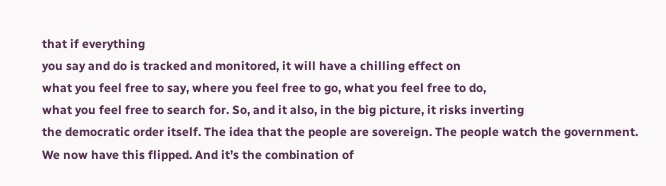that if everything
you say and do is tracked and monitored, it will have a chilling effect on
what you feel free to say, where you feel free to go, what you feel free to do,
what you feel free to search for. So, and it also, in the big picture, it risks inverting
the democratic order itself. The idea that the people are sovereign. The people watch the government. We now have this flipped. And it’s the combination of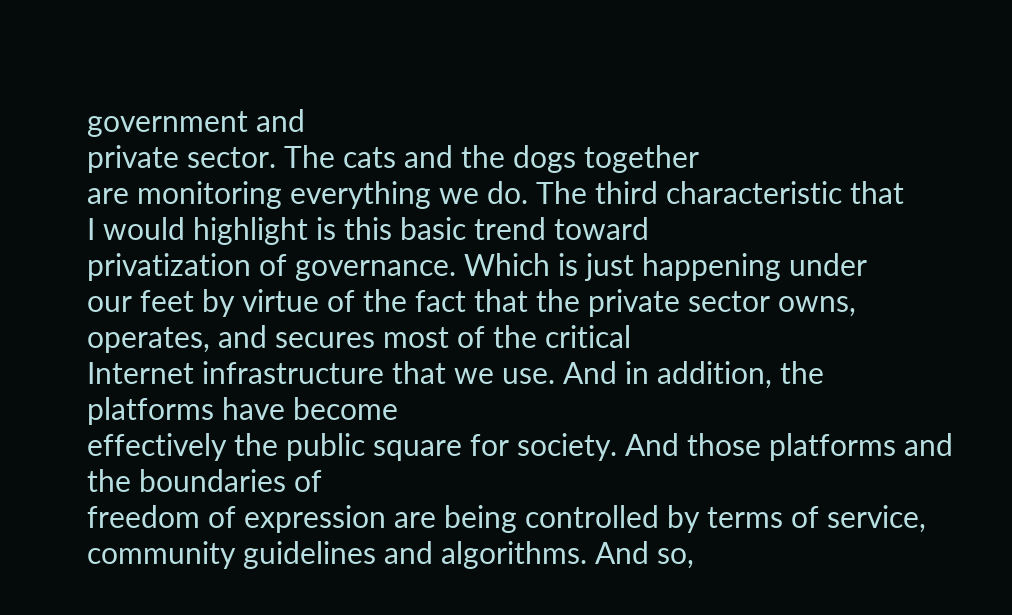government and
private sector. The cats and the dogs together
are monitoring everything we do. The third characteristic that
I would highlight is this basic trend toward
privatization of governance. Which is just happening under
our feet by virtue of the fact that the private sector owns,
operates, and secures most of the critical
Internet infrastructure that we use. And in addition, the platforms have become
effectively the public square for society. And those platforms and the boundaries of
freedom of expression are being controlled by terms of service,
community guidelines and algorithms. And so,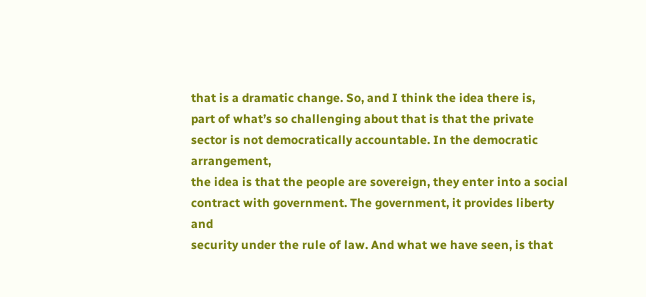that is a dramatic change. So, and I think the idea there is,
part of what’s so challenging about that is that the private
sector is not democratically accountable. In the democratic arrangement,
the idea is that the people are sovereign, they enter into a social
contract with government. The government, it provides liberty and
security under the rule of law. And what we have seen, is that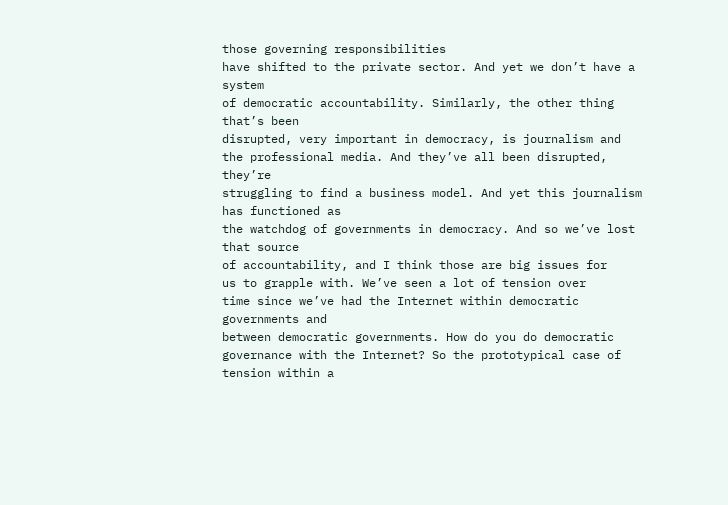those governing responsibilities
have shifted to the private sector. And yet we don’t have a system
of democratic accountability. Similarly, the other thing that’s been
disrupted, very important in democracy, is journalism and the professional media. And they’ve all been disrupted, they’re
struggling to find a business model. And yet this journalism has functioned as
the watchdog of governments in democracy. And so we’ve lost that source
of accountability, and I think those are big issues for
us to grapple with. We’ve seen a lot of tension over
time since we’ve had the Internet within democratic governments and
between democratic governments. How do you do democratic
governance with the Internet? So the prototypical case of
tension within a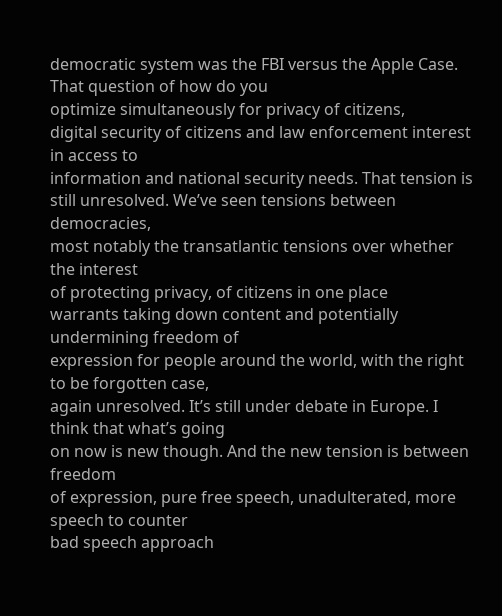democratic system was the FBI versus the Apple Case. That question of how do you
optimize simultaneously for privacy of citizens,
digital security of citizens and law enforcement interest in access to
information and national security needs. That tension is still unresolved. We’ve seen tensions between democracies,
most notably the transatlantic tensions over whether the interest
of protecting privacy, of citizens in one place
warrants taking down content and potentially undermining freedom of
expression for people around the world, with the right to be forgotten case,
again unresolved. It’s still under debate in Europe. I think that what’s going
on now is new though. And the new tension is between freedom
of expression, pure free speech, unadulterated, more speech to counter
bad speech approach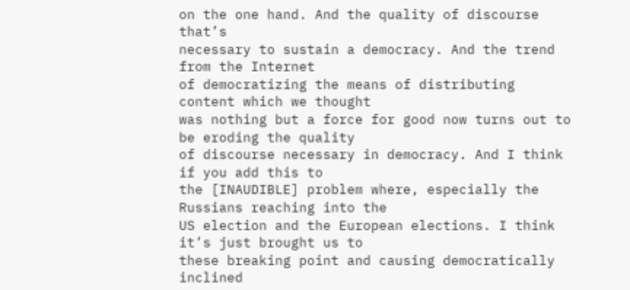on the one hand. And the quality of discourse that’s
necessary to sustain a democracy. And the trend from the Internet
of democratizing the means of distributing content which we thought
was nothing but a force for good now turns out to be eroding the quality
of discourse necessary in democracy. And I think if you add this to
the [INAUDIBLE] problem where, especially the Russians reaching into the
US election and the European elections. I think it’s just brought us to
these breaking point and causing democratically inclined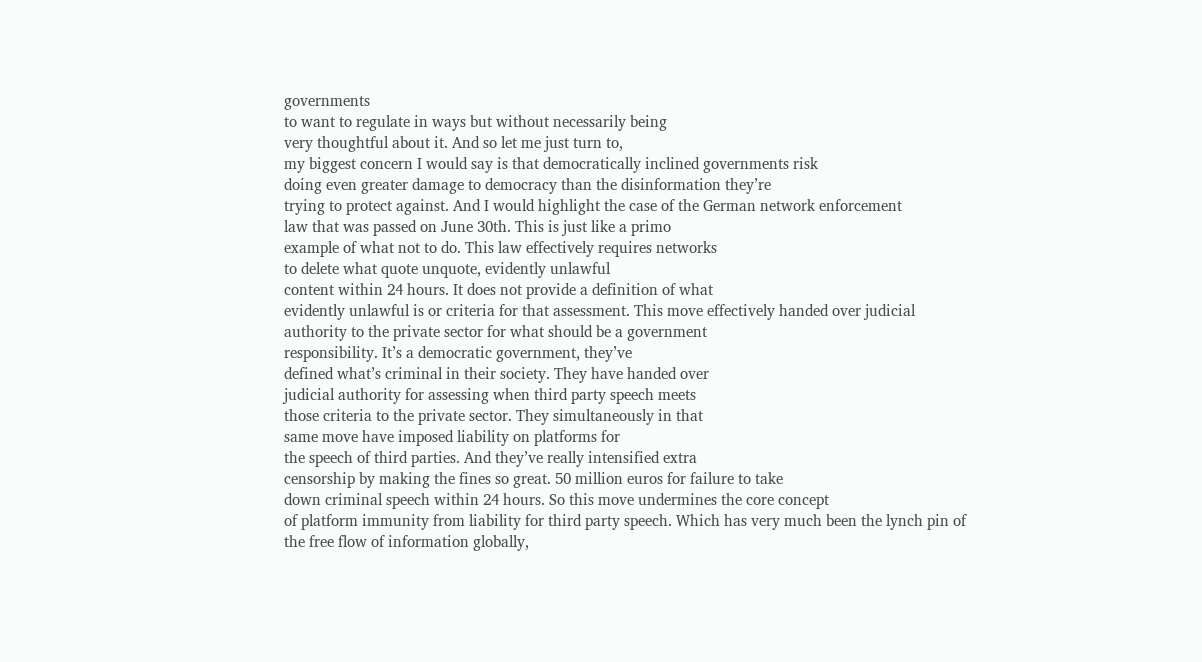governments
to want to regulate in ways but without necessarily being
very thoughtful about it. And so let me just turn to,
my biggest concern I would say is that democratically inclined governments risk
doing even greater damage to democracy than the disinformation they’re
trying to protect against. And I would highlight the case of the German network enforcement
law that was passed on June 30th. This is just like a primo
example of what not to do. This law effectively requires networks
to delete what quote unquote, evidently unlawful
content within 24 hours. It does not provide a definition of what
evidently unlawful is or criteria for that assessment. This move effectively handed over judicial
authority to the private sector for what should be a government
responsibility. It’s a democratic government, they’ve
defined what’s criminal in their society. They have handed over
judicial authority for assessing when third party speech meets
those criteria to the private sector. They simultaneously in that
same move have imposed liability on platforms for
the speech of third parties. And they’ve really intensified extra
censorship by making the fines so great. 50 million euros for failure to take
down criminal speech within 24 hours. So this move undermines the core concept
of platform immunity from liability for third party speech. Which has very much been the lynch pin of
the free flow of information globally,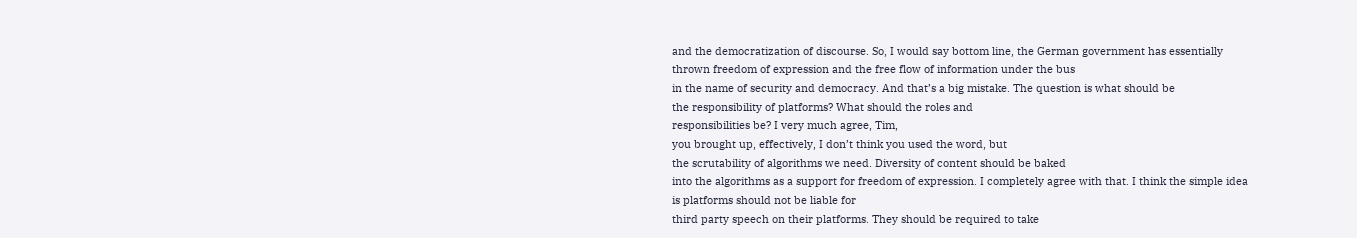and the democratization of discourse. So, I would say bottom line, the German government has essentially
thrown freedom of expression and the free flow of information under the bus
in the name of security and democracy. And that’s a big mistake. The question is what should be
the responsibility of platforms? What should the roles and
responsibilities be? I very much agree, Tim,
you brought up, effectively, I don’t think you used the word, but
the scrutability of algorithms we need. Diversity of content should be baked
into the algorithms as a support for freedom of expression. I completely agree with that. I think the simple idea
is platforms should not be liable for
third party speech on their platforms. They should be required to take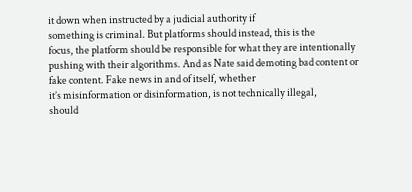it down when instructed by a judicial authority if
something is criminal. But platforms should instead, this is the
focus, the platform should be responsible for what they are intentionally
pushing with their algorithms. And as Nate said demoting bad content or
fake content. Fake news in and of itself, whether
it’s misinformation or disinformation, is not technically illegal,
should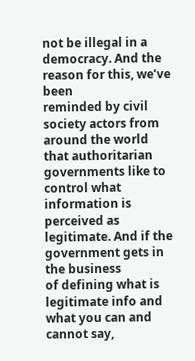not be illegal in a democracy. And the reason for this, we’ve been
reminded by civil society actors from around the world that authoritarian
governments like to control what information is
perceived as legitimate. And if the government gets in the business
of defining what is legitimate info and what you can and cannot say,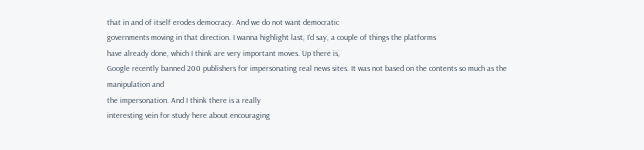that in and of itself erodes democracy. And we do not want democratic
governments moving in that direction. I wanna highlight last, I’d say, a couple of things the platforms
have already done, which I think are very important moves. Up there is,
Google recently banned 200 publishers for impersonating real news sites. It was not based on the contents so much as the manipulation and
the impersonation. And I think there is a really
interesting vein for study here about encouraging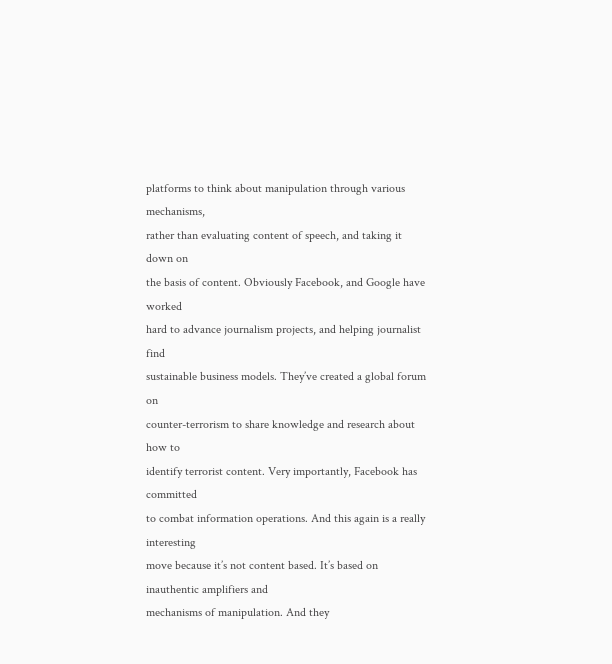platforms to think about manipulation through various mechanisms,
rather than evaluating content of speech, and taking it down on
the basis of content. Obviously Facebook, and Google have worked
hard to advance journalism projects, and helping journalist find
sustainable business models. They’ve created a global forum on
counter-terrorism to share knowledge and research about how to
identify terrorist content. Very importantly, Facebook has committed
to combat information operations. And this again is a really interesting
move because it’s not content based. It’s based on inauthentic amplifiers and
mechanisms of manipulation. And they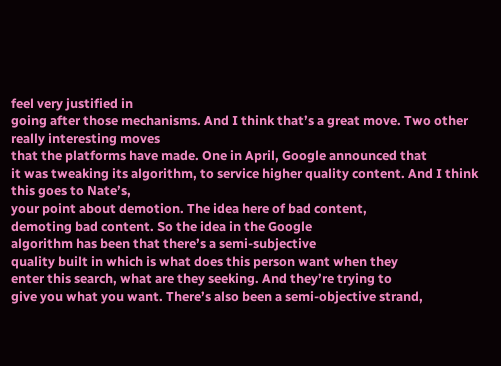feel very justified in
going after those mechanisms. And I think that’s a great move. Two other really interesting moves
that the platforms have made. One in April, Google announced that
it was tweaking its algorithm, to service higher quality content. And I think this goes to Nate’s,
your point about demotion. The idea here of bad content,
demoting bad content. So the idea in the Google
algorithm has been that there’s a semi-subjective
quality built in which is what does this person want when they
enter this search, what are they seeking. And they’re trying to
give you what you want. There’s also been a semi-objective strand,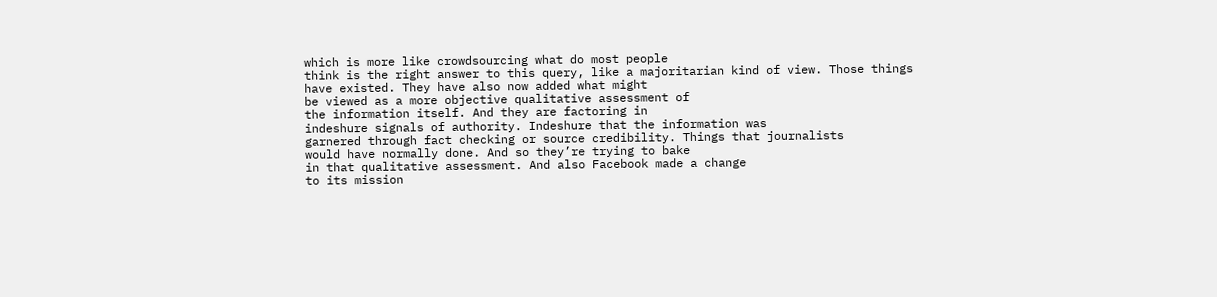which is more like crowdsourcing what do most people
think is the right answer to this query, like a majoritarian kind of view. Those things have existed. They have also now added what might
be viewed as a more objective qualitative assessment of
the information itself. And they are factoring in
indeshure signals of authority. Indeshure that the information was
garnered through fact checking or source credibility. Things that journalists
would have normally done. And so they’re trying to bake
in that qualitative assessment. And also Facebook made a change
to its mission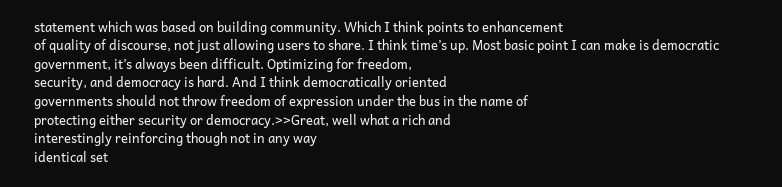statement which was based on building community. Which I think points to enhancement
of quality of discourse, not just allowing users to share. I think time’s up. Most basic point I can make is democratic
government, it’s always been difficult. Optimizing for freedom,
security, and democracy is hard. And I think democratically oriented
governments should not throw freedom of expression under the bus in the name of
protecting either security or democracy.>>Great, well what a rich and
interestingly reinforcing though not in any way
identical set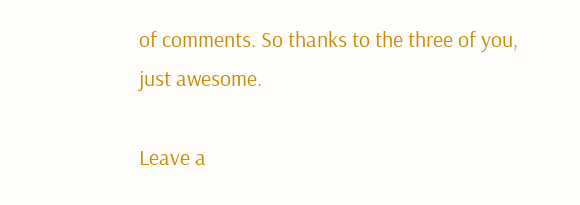of comments. So thanks to the three of you,
just awesome.

Leave a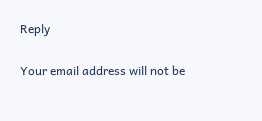Reply

Your email address will not be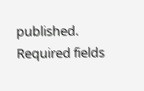published. Required fields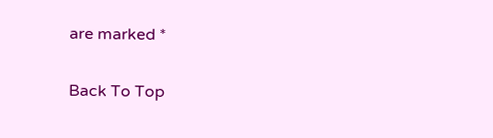are marked *

Back To Top